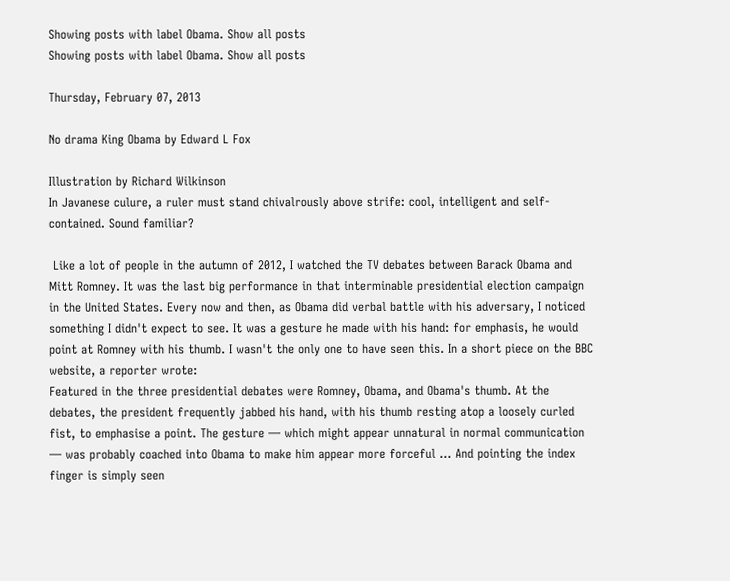Showing posts with label Obama. Show all posts
Showing posts with label Obama. Show all posts

Thursday, February 07, 2013

No drama King Obama by Edward L Fox

Illustration by Richard Wilkinson
In Javanese culure, a ruler must stand chivalrously above strife: cool, intelligent and self-contained. Sound familiar?

 Like a lot of people in the autumn of 2012, I watched the TV debates between Barack Obama and Mitt Romney. It was the last big performance in that interminable presidential election campaign in the United States. Every now and then, as Obama did verbal battle with his adversary, I noticed something I didn't expect to see. It was a gesture he made with his hand: for emphasis, he would point at Romney with his thumb. I wasn't the only one to have seen this. In a short piece on the BBC website, a reporter wrote:
Featured in the three presidential debates were Romney, Obama, and Obama's thumb. At the debates, the president frequently jabbed his hand, with his thumb resting atop a loosely curled fist, to emphasise a point. The gesture — which might appear unnatural in normal communication — was probably coached into Obama to make him appear more forceful … And pointing the index finger is simply seen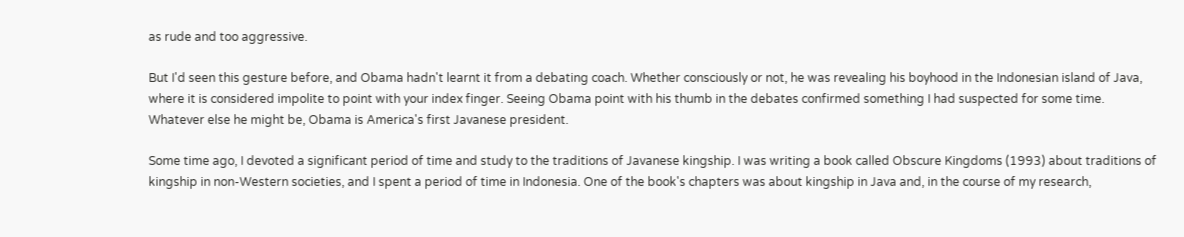as rude and too aggressive.

But I'd seen this gesture before, and Obama hadn't learnt it from a debating coach. Whether consciously or not, he was revealing his boyhood in the Indonesian island of Java, where it is considered impolite to point with your index finger. Seeing Obama point with his thumb in the debates confirmed something I had suspected for some time. Whatever else he might be, Obama is America's first Javanese president.

Some time ago, I devoted a significant period of time and study to the traditions of Javanese kingship. I was writing a book called Obscure Kingdoms (1993) about traditions of kingship in non-Western societies, and I spent a period of time in Indonesia. One of the book's chapters was about kingship in Java and, in the course of my research,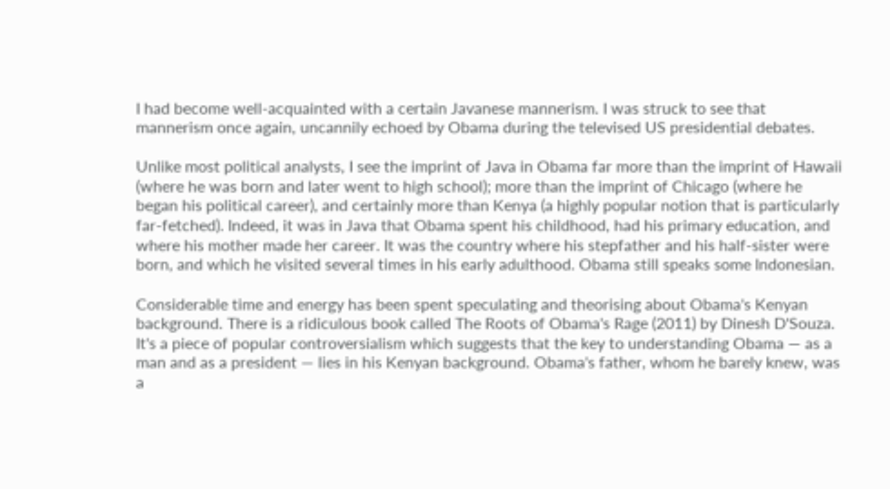I had become well-acquainted with a certain Javanese mannerism. I was struck to see that mannerism once again, uncannily echoed by Obama during the televised US presidential debates.

Unlike most political analysts, I see the imprint of Java in Obama far more than the imprint of Hawaii (where he was born and later went to high school); more than the imprint of Chicago (where he began his political career), and certainly more than Kenya (a highly popular notion that is particularly far-fetched). Indeed, it was in Java that Obama spent his childhood, had his primary education, and where his mother made her career. It was the country where his stepfather and his half-sister were born, and which he visited several times in his early adulthood. Obama still speaks some Indonesian.

Considerable time and energy has been spent speculating and theorising about Obama's Kenyan background. There is a ridiculous book called The Roots of Obama's Rage (2011) by Dinesh D'Souza. It's a piece of popular controversialism which suggests that the key to understanding Obama — as a man and as a president — lies in his Kenyan background. Obama's father, whom he barely knew, was a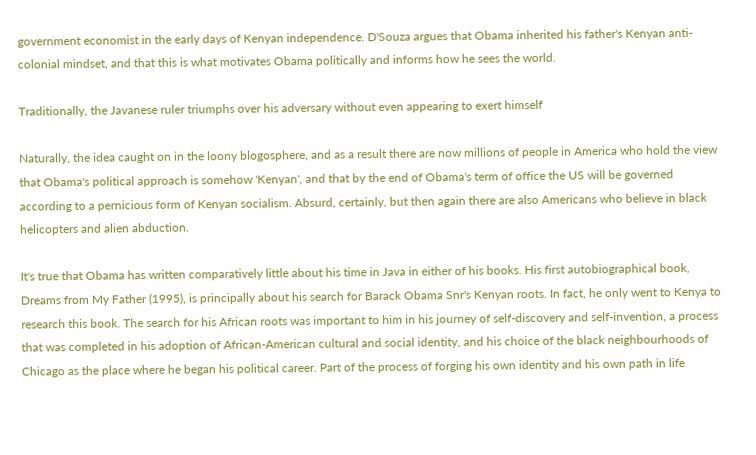government economist in the early days of Kenyan independence. D'Souza argues that Obama inherited his father's Kenyan anti-colonial mindset, and that this is what motivates Obama politically and informs how he sees the world.

Traditionally, the Javanese ruler triumphs over his adversary without even appearing to exert himself

Naturally, the idea caught on in the loony blogosphere, and as a result there are now millions of people in America who hold the view that Obama's political approach is somehow 'Kenyan', and that by the end of Obama's term of office the US will be governed according to a pernicious form of Kenyan socialism. Absurd, certainly, but then again there are also Americans who believe in black helicopters and alien abduction.

It's true that Obama has written comparatively little about his time in Java in either of his books. His first autobiographical book, Dreams from My Father (1995), is principally about his search for Barack Obama Snr's Kenyan roots. In fact, he only went to Kenya to research this book. The search for his African roots was important to him in his journey of self-discovery and self-invention, a process that was completed in his adoption of African-American cultural and social identity, and his choice of the black neighbourhoods of Chicago as the place where he began his political career. Part of the process of forging his own identity and his own path in life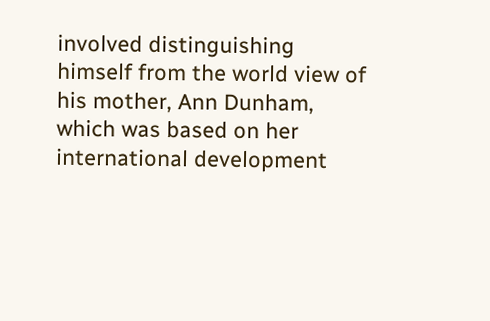involved distinguishing himself from the world view of his mother, Ann Dunham, which was based on her international development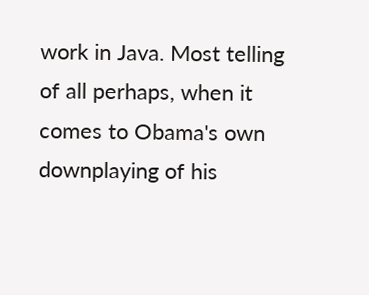work in Java. Most telling of all perhaps, when it comes to Obama's own downplaying of his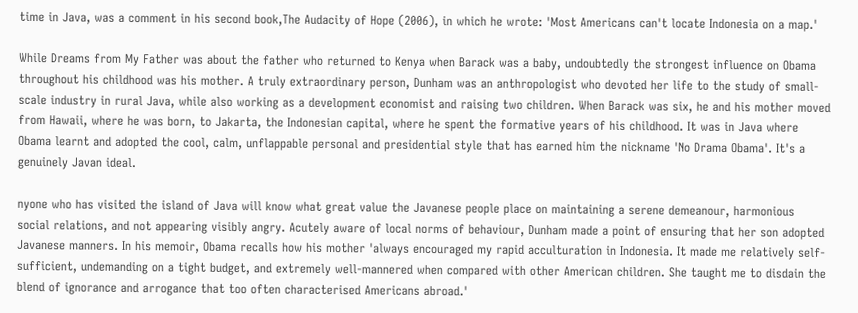time in Java, was a comment in his second book,The Audacity of Hope (2006), in which he wrote: 'Most Americans can't locate Indonesia on a map.'

While Dreams from My Father was about the father who returned to Kenya when Barack was a baby, undoubtedly the strongest influence on Obama throughout his childhood was his mother. A truly extraordinary person, Dunham was an anthropologist who devoted her life to the study of small-scale industry in rural Java, while also working as a development economist and raising two children. When Barack was six, he and his mother moved from Hawaii, where he was born, to Jakarta, the Indonesian capital, where he spent the formative years of his childhood. It was in Java where Obama learnt and adopted the cool, calm, unflappable personal and presidential style that has earned him the nickname 'No Drama Obama'. It's a genuinely Javan ideal.

nyone who has visited the island of Java will know what great value the Javanese people place on maintaining a serene demeanour, harmonious social relations, and not appearing visibly angry. Acutely aware of local norms of behaviour, Dunham made a point of ensuring that her son adopted Javanese manners. In his memoir, Obama recalls how his mother 'always encouraged my rapid acculturation in Indonesia. It made me relatively self-sufficient, undemanding on a tight budget, and extremely well-mannered when compared with other American children. She taught me to disdain the blend of ignorance and arrogance that too often characterised Americans abroad.'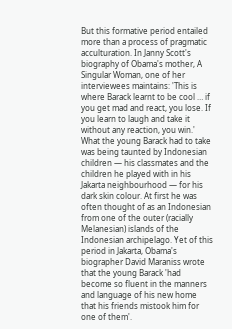But this formative period entailed more than a process of pragmatic acculturation. In Janny Scott's biography of Obama's mother, A Singular Woman, one of her interviewees maintains: 'This is where Barack learnt to be cool … if you get mad and react, you lose. If you learn to laugh and take it without any reaction, you win.' What the young Barack had to take was being taunted by Indonesian children — his classmates and the children he played with in his Jakarta neighbourhood — for his dark skin colour. At first he was often thought of as an Indonesian from one of the outer (racially Melanesian) islands of the Indonesian archipelago. Yet of this period in Jakarta, Obama's biographer David Maraniss wrote that the young Barack 'had become so fluent in the manners and language of his new home that his friends mistook him for one of them'.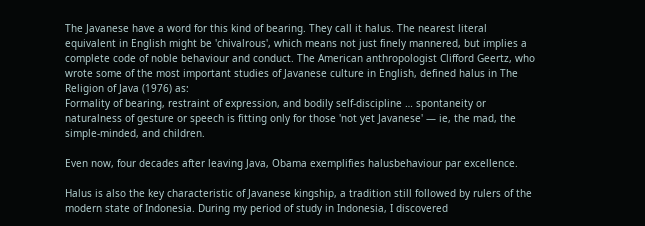The Javanese have a word for this kind of bearing. They call it halus. The nearest literal equivalent in English might be 'chivalrous', which means not just finely mannered, but implies a complete code of noble behaviour and conduct. The American anthropologist Clifford Geertz, who wrote some of the most important studies of Javanese culture in English, defined halus in The Religion of Java (1976) as:
Formality of bearing, restraint of expression, and bodily self-discipline … spontaneity or naturalness of gesture or speech is fitting only for those 'not yet Javanese' — ie, the mad, the simple-minded, and children.

Even now, four decades after leaving Java, Obama exemplifies halusbehaviour par excellence.

Halus is also the key characteristic of Javanese kingship, a tradition still followed by rulers of the modern state of Indonesia. During my period of study in Indonesia, I discovered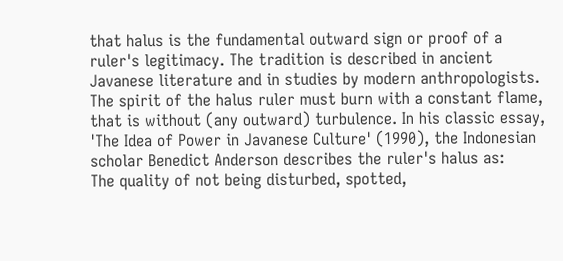that halus is the fundamental outward sign or proof of a ruler's legitimacy. The tradition is described in ancient Javanese literature and in studies by modern anthropologists. The spirit of the halus ruler must burn with a constant flame, that is without (any outward) turbulence. In his classic essay, 'The Idea of Power in Javanese Culture' (1990), the Indonesian scholar Benedict Anderson describes the ruler's halus as:
The quality of not being disturbed, spotted,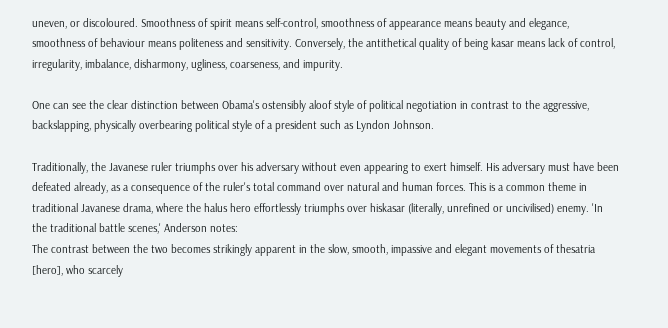uneven, or discoloured. Smoothness of spirit means self-control, smoothness of appearance means beauty and elegance, smoothness of behaviour means politeness and sensitivity. Conversely, the antithetical quality of being kasar means lack of control, irregularity, imbalance, disharmony, ugliness, coarseness, and impurity.

One can see the clear distinction between Obama's ostensibly aloof style of political negotiation in contrast to the aggressive, backslapping, physically overbearing political style of a president such as Lyndon Johnson.

Traditionally, the Javanese ruler triumphs over his adversary without even appearing to exert himself. His adversary must have been defeated already, as a consequence of the ruler's total command over natural and human forces. This is a common theme in traditional Javanese drama, where the halus hero effortlessly triumphs over hiskasar (literally, unrefined or uncivilised) enemy. 'In the traditional battle scenes,' Anderson notes:
The contrast between the two becomes strikingly apparent in the slow, smooth, impassive and elegant movements of thesatria [hero], who scarcely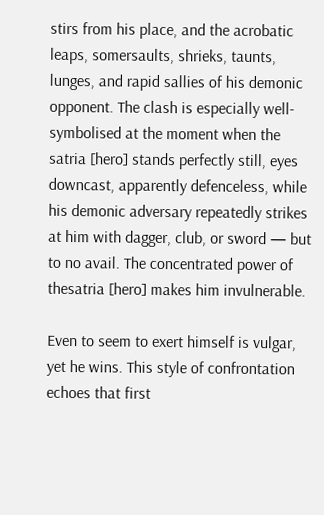stirs from his place, and the acrobatic leaps, somersaults, shrieks, taunts, lunges, and rapid sallies of his demonic opponent. The clash is especially well-symbolised at the moment when the satria [hero] stands perfectly still, eyes downcast, apparently defenceless, while his demonic adversary repeatedly strikes at him with dagger, club, or sword — but to no avail. The concentrated power of thesatria [hero] makes him invulnerable.

Even to seem to exert himself is vulgar, yet he wins. This style of confrontation echoes that first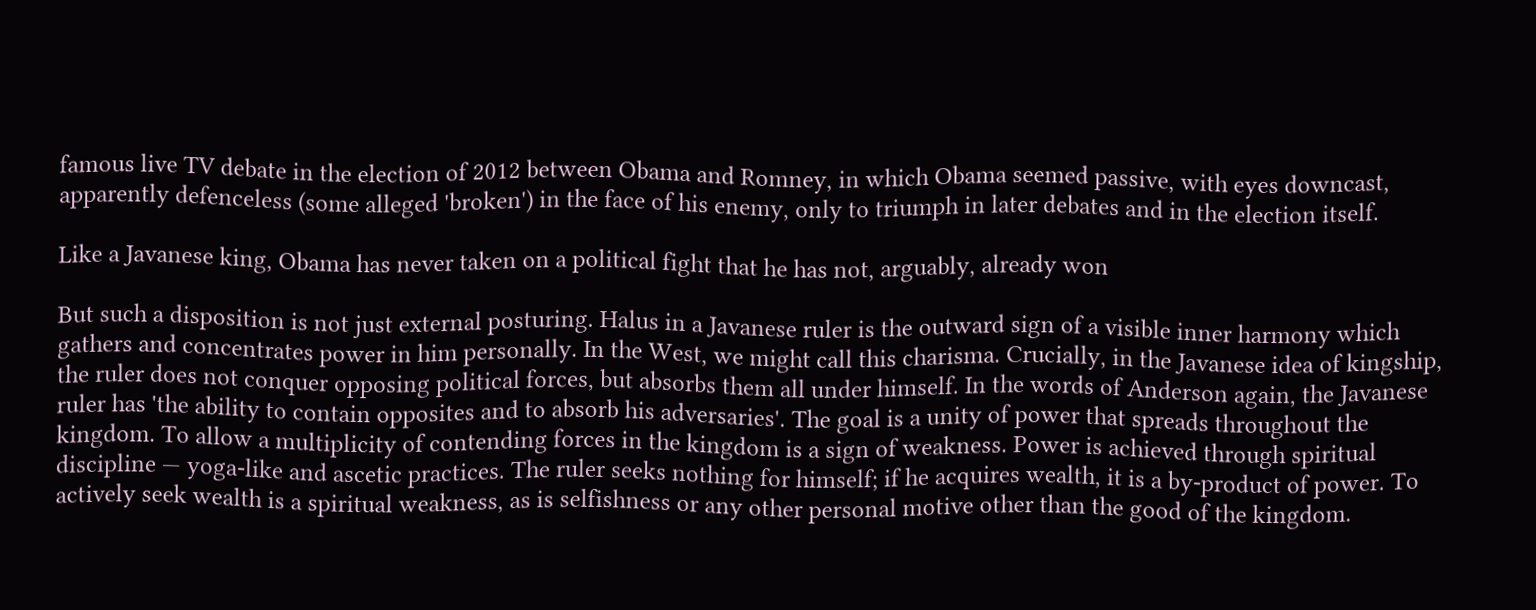famous live TV debate in the election of 2012 between Obama and Romney, in which Obama seemed passive, with eyes downcast, apparently defenceless (some alleged 'broken') in the face of his enemy, only to triumph in later debates and in the election itself.

Like a Javanese king, Obama has never taken on a political fight that he has not, arguably, already won

But such a disposition is not just external posturing. Halus in a Javanese ruler is the outward sign of a visible inner harmony which gathers and concentrates power in him personally. In the West, we might call this charisma. Crucially, in the Javanese idea of kingship, the ruler does not conquer opposing political forces, but absorbs them all under himself. In the words of Anderson again, the Javanese ruler has 'the ability to contain opposites and to absorb his adversaries'. The goal is a unity of power that spreads throughout the kingdom. To allow a multiplicity of contending forces in the kingdom is a sign of weakness. Power is achieved through spiritual discipline — yoga-like and ascetic practices. The ruler seeks nothing for himself; if he acquires wealth, it is a by-product of power. To actively seek wealth is a spiritual weakness, as is selfishness or any other personal motive other than the good of the kingdom.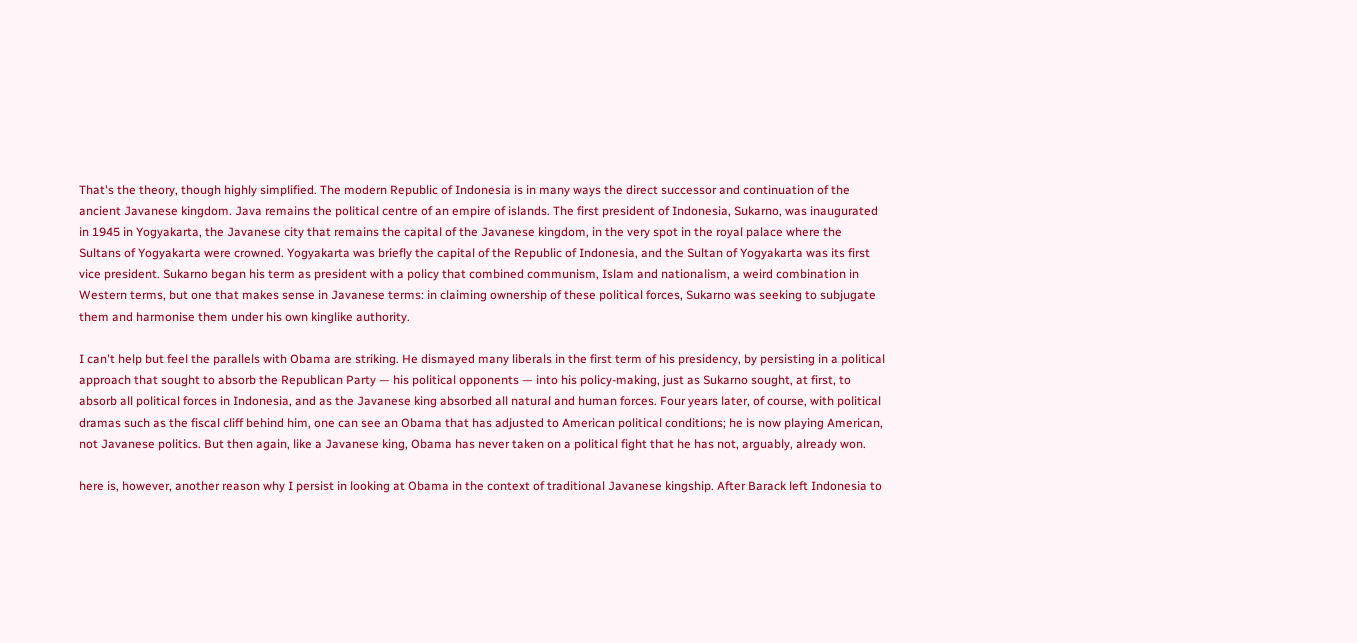That's the theory, though highly simplified. The modern Republic of Indonesia is in many ways the direct successor and continuation of the ancient Javanese kingdom. Java remains the political centre of an empire of islands. The first president of Indonesia, Sukarno, was inaugurated in 1945 in Yogyakarta, the Javanese city that remains the capital of the Javanese kingdom, in the very spot in the royal palace where the Sultans of Yogyakarta were crowned. Yogyakarta was briefly the capital of the Republic of Indonesia, and the Sultan of Yogyakarta was its first vice president. Sukarno began his term as president with a policy that combined communism, Islam and nationalism, a weird combination in Western terms, but one that makes sense in Javanese terms: in claiming ownership of these political forces, Sukarno was seeking to subjugate them and harmonise them under his own kinglike authority.

I can't help but feel the parallels with Obama are striking. He dismayed many liberals in the first term of his presidency, by persisting in a political approach that sought to absorb the Republican Party — his political opponents — into his policy-making, just as Sukarno sought, at first, to absorb all political forces in Indonesia, and as the Javanese king absorbed all natural and human forces. Four years later, of course, with political dramas such as the fiscal cliff behind him, one can see an Obama that has adjusted to American political conditions; he is now playing American, not Javanese politics. But then again, like a Javanese king, Obama has never taken on a political fight that he has not, arguably, already won.

here is, however, another reason why I persist in looking at Obama in the context of traditional Javanese kingship. After Barack left Indonesia to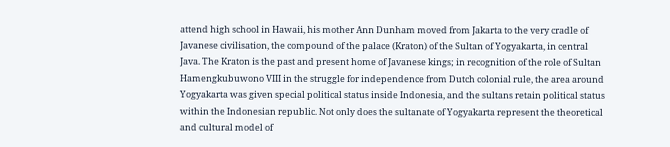attend high school in Hawaii, his mother Ann Dunham moved from Jakarta to the very cradle of Javanese civilisation, the compound of the palace (Kraton) of the Sultan of Yogyakarta, in central Java. The Kraton is the past and present home of Javanese kings; in recognition of the role of Sultan Hamengkubuwono VIII in the struggle for independence from Dutch colonial rule, the area around Yogyakarta was given special political status inside Indonesia, and the sultans retain political status within the Indonesian republic. Not only does the sultanate of Yogyakarta represent the theoretical and cultural model of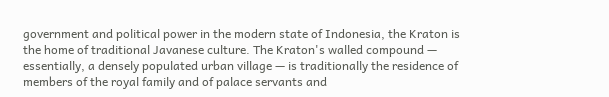government and political power in the modern state of Indonesia, the Kraton is the home of traditional Javanese culture. The Kraton's walled compound — essentially, a densely populated urban village — is traditionally the residence of members of the royal family and of palace servants and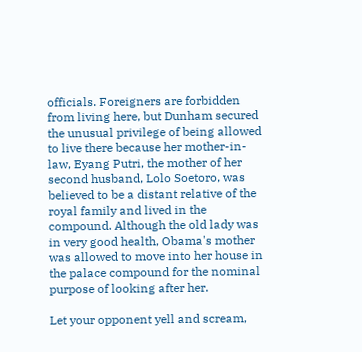officials. Foreigners are forbidden from living here, but Dunham secured the unusual privilege of being allowed to live there because her mother-in-law, Eyang Putri, the mother of her second husband, Lolo Soetoro, was believed to be a distant relative of the royal family and lived in the compound. Although the old lady was in very good health, Obama's mother was allowed to move into her house in the palace compound for the nominal purpose of looking after her.

Let your opponent yell and scream,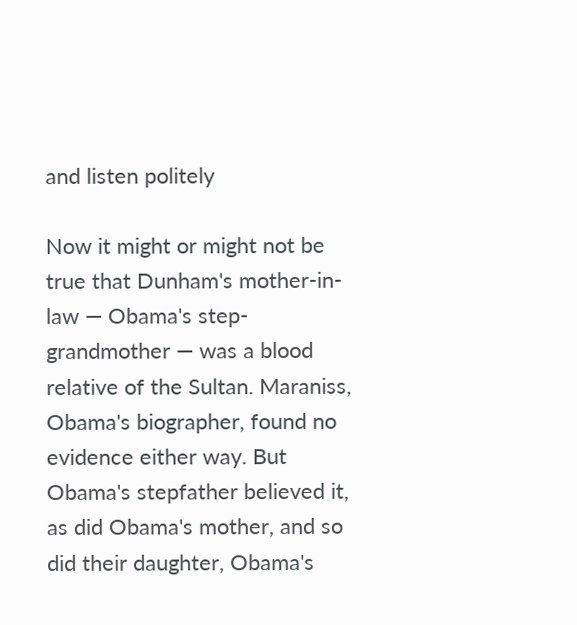and listen politely

Now it might or might not be true that Dunham's mother-in-law — Obama's step-grandmother — was a blood relative of the Sultan. Maraniss, Obama's biographer, found no evidence either way. But Obama's stepfather believed it, as did Obama's mother, and so did their daughter, Obama's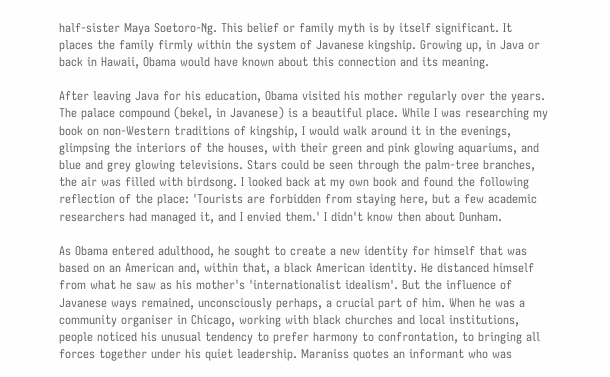half-sister Maya Soetoro-Ng. This belief or family myth is by itself significant. It places the family firmly within the system of Javanese kingship. Growing up, in Java or back in Hawaii, Obama would have known about this connection and its meaning.

After leaving Java for his education, Obama visited his mother regularly over the years. The palace compound (bekel, in Javanese) is a beautiful place. While I was researching my book on non-Western traditions of kingship, I would walk around it in the evenings, glimpsing the interiors of the houses, with their green and pink glowing aquariums, and blue and grey glowing televisions. Stars could be seen through the palm-tree branches, the air was filled with birdsong. I looked back at my own book and found the following reflection of the place: 'Tourists are forbidden from staying here, but a few academic researchers had managed it, and I envied them.' I didn't know then about Dunham.

As Obama entered adulthood, he sought to create a new identity for himself that was based on an American and, within that, a black American identity. He distanced himself from what he saw as his mother's 'internationalist idealism'. But the influence of Javanese ways remained, unconsciously perhaps, a crucial part of him. When he was a community organiser in Chicago, working with black churches and local institutions, people noticed his unusual tendency to prefer harmony to confrontation, to bringing all forces together under his quiet leadership. Maraniss quotes an informant who was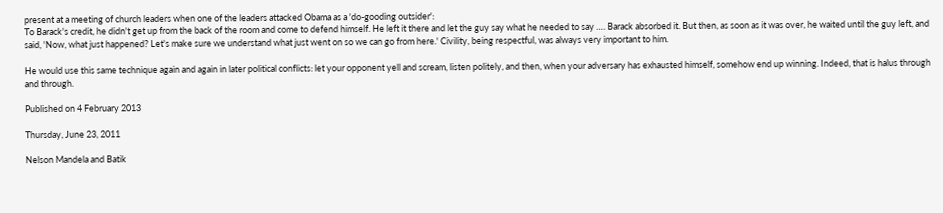present at a meeting of church leaders when one of the leaders attacked Obama as a 'do-gooding outsider':
To Barack's credit, he didn't get up from the back of the room and come to defend himself. He left it there and let the guy say what he needed to say …. Barack absorbed it. But then, as soon as it was over, he waited until the guy left, and said, 'Now, what just happened? Let's make sure we understand what just went on so we can go from here.' Civility, being respectful, was always very important to him.

He would use this same technique again and again in later political conflicts: let your opponent yell and scream, listen politely, and then, when your adversary has exhausted himself, somehow end up winning. Indeed, that is halus through and through.

Published on 4 February 2013

Thursday, June 23, 2011

Nelson Mandela and Batik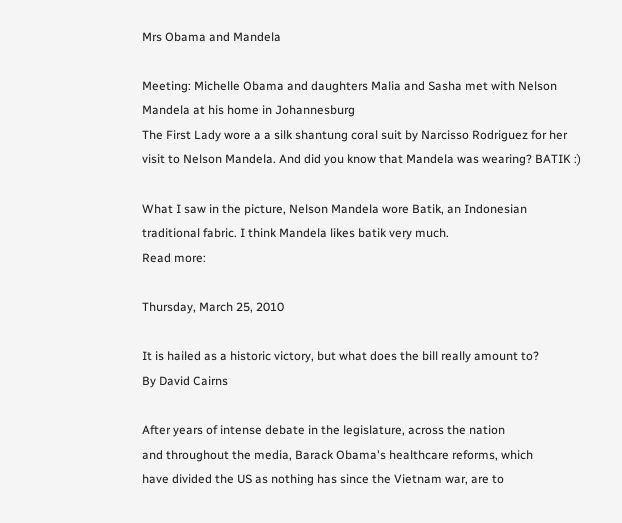Mrs Obama and Mandela

Meeting: Michelle Obama and daughters Malia and Sasha met with Nelson Mandela at his home in Johannesburg
The First Lady wore a a silk shantung coral suit by Narcisso Rodriguez for her visit to Nelson Mandela. And did you know that Mandela was wearing? BATIK :)

What I saw in the picture, Nelson Mandela wore Batik, an Indonesian traditional fabric. I think Mandela likes batik very much.
Read more:

Thursday, March 25, 2010

It is hailed as a historic victory, but what does the bill really amount to?
By David Cairns

After years of intense debate in the legislature, across the nation
and throughout the media, Barack Obama's healthcare reforms, which
have divided the US as nothing has since the Vietnam war, are to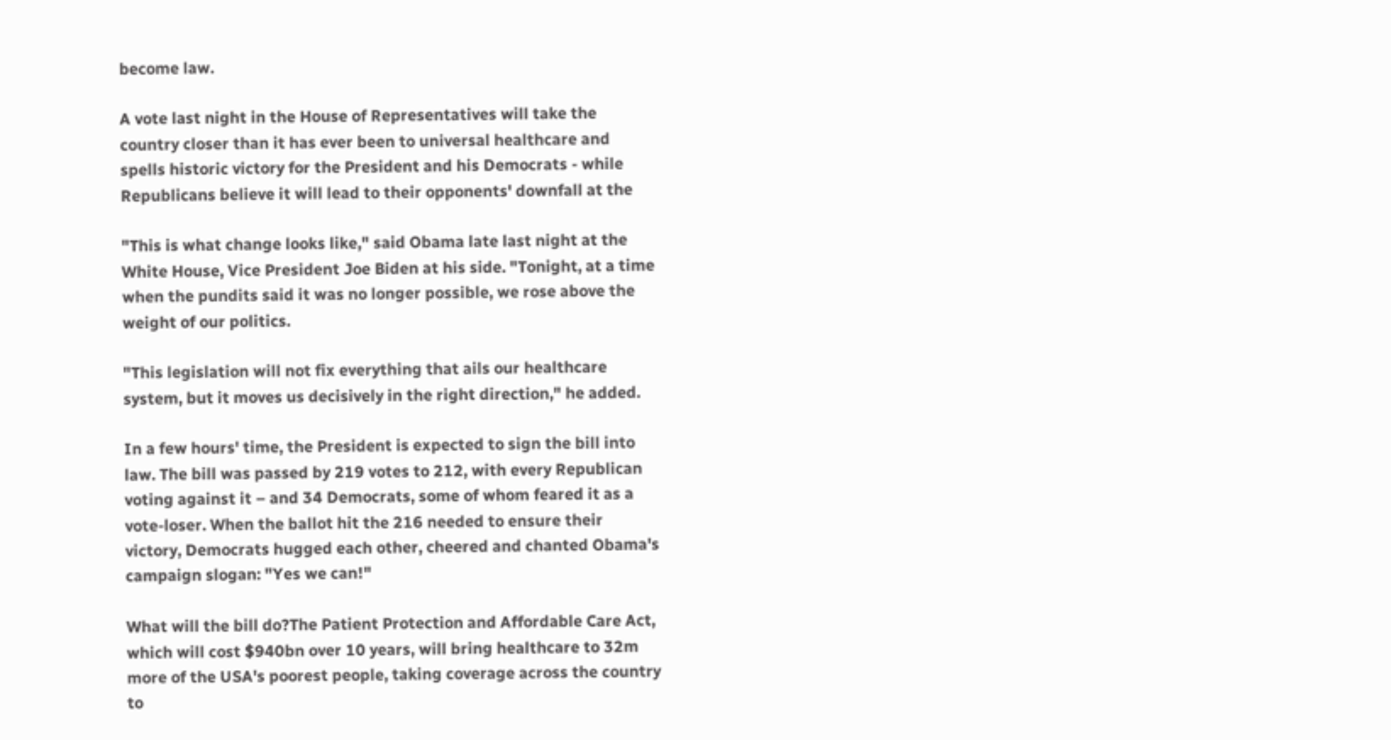become law.

A vote last night in the House of Representatives will take the
country closer than it has ever been to universal healthcare and
spells historic victory for the President and his Democrats - while
Republicans believe it will lead to their opponents' downfall at the

"This is what change looks like," said Obama late last night at the
White House, Vice President Joe Biden at his side. "Tonight, at a time
when the pundits said it was no longer possible, we rose above the
weight of our politics.

"This legislation will not fix everything that ails our healthcare
system, but it moves us decisively in the right direction," he added.

In a few hours' time, the President is expected to sign the bill into
law. The bill was passed by 219 votes to 212, with every Republican
voting against it – and 34 Democrats, some of whom feared it as a
vote-loser. When the ballot hit the 216 needed to ensure their
victory, Democrats hugged each other, cheered and chanted Obama's
campaign slogan: "Yes we can!"

What will the bill do?The Patient Protection and Affordable Care Act,
which will cost $940bn over 10 years, will bring healthcare to 32m
more of the USA's poorest people, taking coverage across the country
to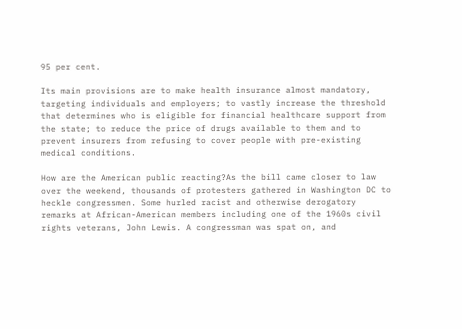95 per cent.

Its main provisions are to make health insurance almost mandatory,
targeting individuals and employers; to vastly increase the threshold
that determines who is eligible for financial healthcare support from
the state; to reduce the price of drugs available to them and to
prevent insurers from refusing to cover people with pre-existing
medical conditions.

How are the American public reacting?As the bill came closer to law
over the weekend, thousands of protesters gathered in Washington DC to
heckle congressmen. Some hurled racist and otherwise derogatory
remarks at African-American members including one of the 1960s civil
rights veterans, John Lewis. A congressman was spat on, and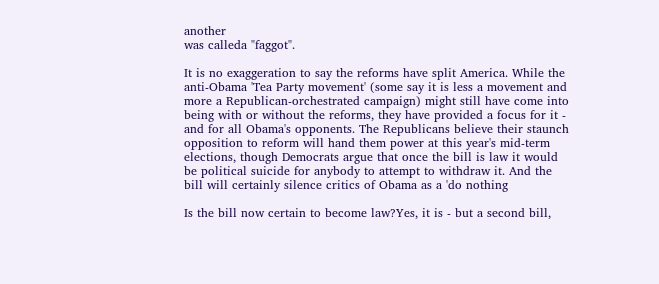another
was calleda "faggot".

It is no exaggeration to say the reforms have split America. While the
anti-Obama 'Tea Party movement' (some say it is less a movement and
more a Republican-orchestrated campaign) might still have come into
being with or without the reforms, they have provided a focus for it -
and for all Obama's opponents. The Republicans believe their staunch
opposition to reform will hand them power at this year's mid-term
elections, though Democrats argue that once the bill is law it would
be political suicide for anybody to attempt to withdraw it. And the
bill will certainly silence critics of Obama as a 'do nothing

Is the bill now certain to become law?Yes, it is - but a second bill,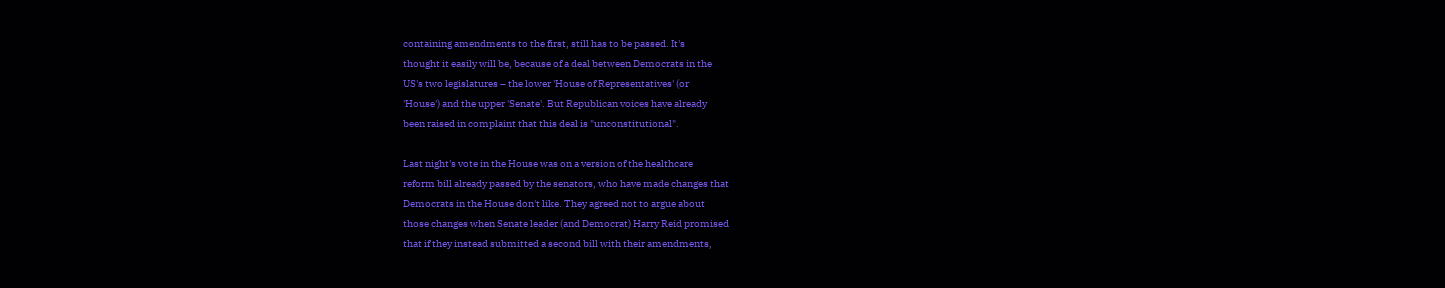containing amendments to the first, still has to be passed. It's
thought it easily will be, because of a deal between Democrats in the
US's two legislatures – the lower 'House of Representatives' (or
'House') and the upper 'Senate'. But Republican voices have already
been raised in complaint that this deal is "unconstitutional".

Last night's vote in the House was on a version of the healthcare
reform bill already passed by the senators, who have made changes that
Democrats in the House don't like. They agreed not to argue about
those changes when Senate leader (and Democrat) Harry Reid promised
that if they instead submitted a second bill with their amendments,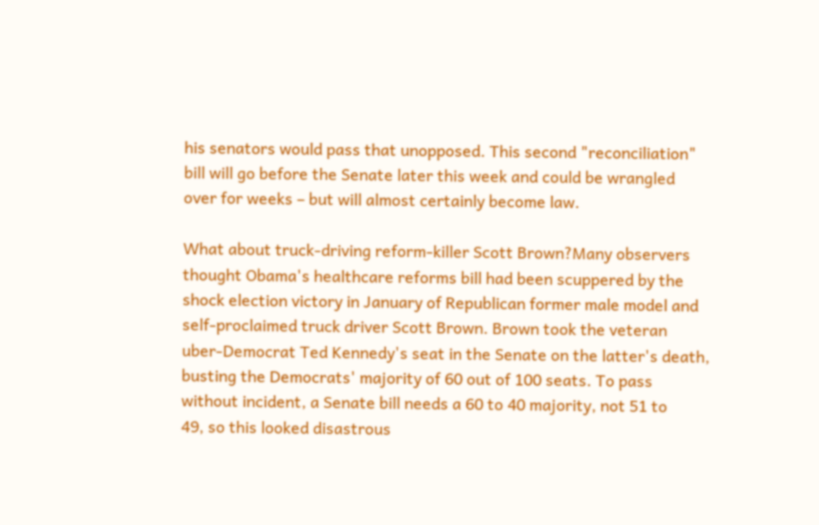his senators would pass that unopposed. This second "reconciliation"
bill will go before the Senate later this week and could be wrangled
over for weeks – but will almost certainly become law.

What about truck-driving reform-killer Scott Brown?Many observers
thought Obama's healthcare reforms bill had been scuppered by the
shock election victory in January of Republican former male model and
self-proclaimed truck driver Scott Brown. Brown took the veteran
uber-Democrat Ted Kennedy's seat in the Senate on the latter's death,
busting the Democrats' majority of 60 out of 100 seats. To pass
without incident, a Senate bill needs a 60 to 40 majority, not 51 to
49, so this looked disastrous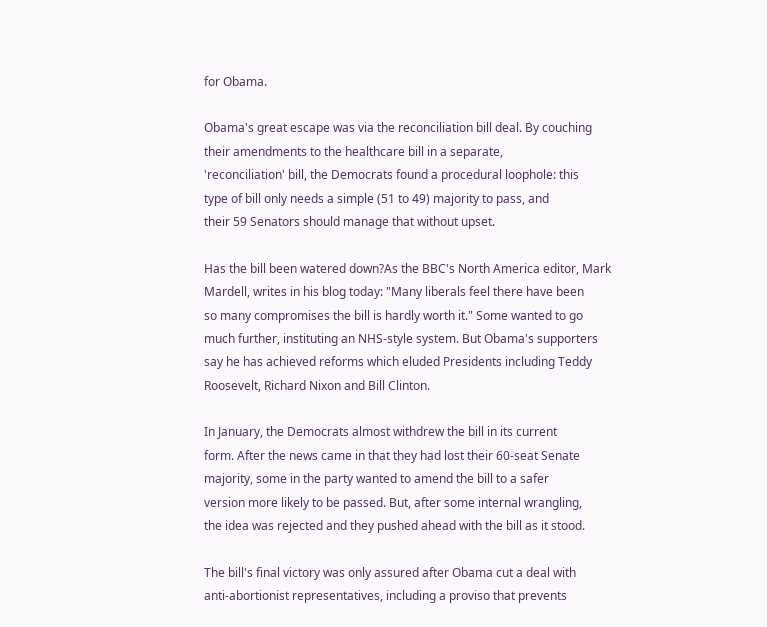for Obama.

Obama's great escape was via the reconciliation bill deal. By couching
their amendments to the healthcare bill in a separate,
'reconciliation' bill, the Democrats found a procedural loophole: this
type of bill only needs a simple (51 to 49) majority to pass, and
their 59 Senators should manage that without upset.

Has the bill been watered down?As the BBC's North America editor, Mark
Mardell, writes in his blog today: "Many liberals feel there have been
so many compromises the bill is hardly worth it." Some wanted to go
much further, instituting an NHS-style system. But Obama's supporters
say he has achieved reforms which eluded Presidents including Teddy
Roosevelt, Richard Nixon and Bill Clinton.

In January, the Democrats almost withdrew the bill in its current
form. After the news came in that they had lost their 60-seat Senate
majority, some in the party wanted to amend the bill to a safer
version more likely to be passed. But, after some internal wrangling,
the idea was rejected and they pushed ahead with the bill as it stood.

The bill's final victory was only assured after Obama cut a deal with
anti-abortionist representatives, including a proviso that prevents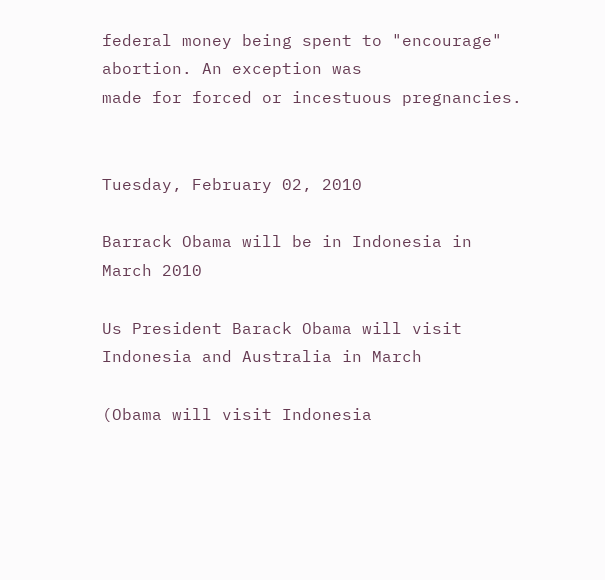federal money being spent to "encourage" abortion. An exception was
made for forced or incestuous pregnancies.


Tuesday, February 02, 2010

Barrack Obama will be in Indonesia in March 2010

Us President Barack Obama will visit Indonesia and Australia in March

(Obama will visit Indonesia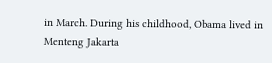in March. During his childhood, Obama lived in Menteng Jakarta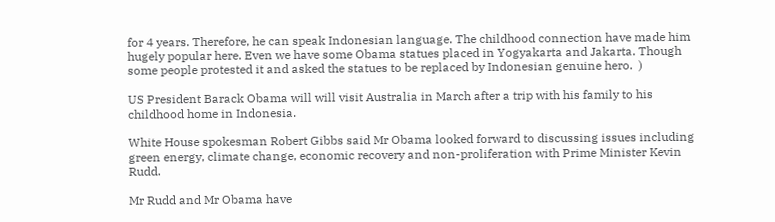for 4 years. Therefore, he can speak Indonesian language. The childhood connection have made him hugely popular here. Even we have some Obama statues placed in Yogyakarta and Jakarta. Though some people protested it and asked the statues to be replaced by Indonesian genuine hero.  )

US President Barack Obama will will visit Australia in March after a trip with his family to his childhood home in Indonesia.

White House spokesman Robert Gibbs said Mr Obama looked forward to discussing issues including green energy, climate change, economic recovery and non-proliferation with Prime Minister Kevin Rudd.

Mr Rudd and Mr Obama have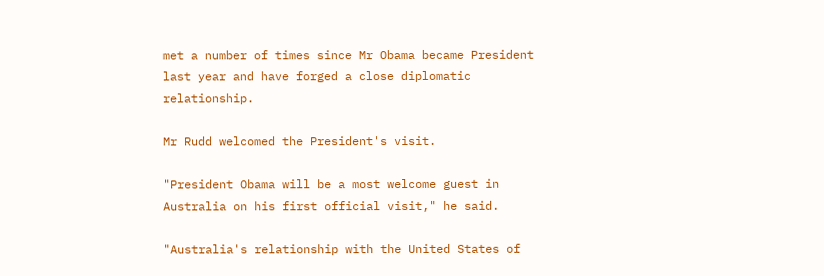met a number of times since Mr Obama became President last year and have forged a close diplomatic relationship.

Mr Rudd welcomed the President's visit.

"President Obama will be a most welcome guest in Australia on his first official visit," he said.

"Australia's relationship with the United States of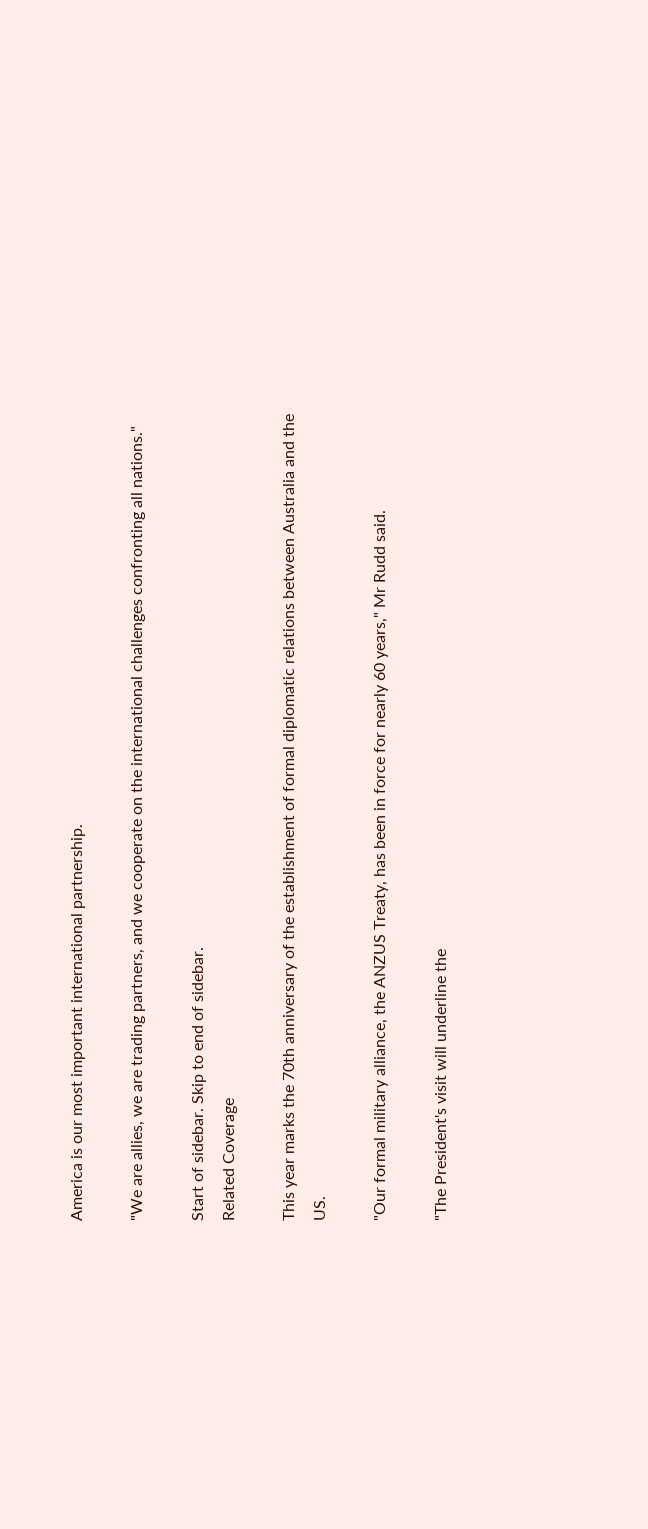America is our most important international partnership.

"We are allies, we are trading partners, and we cooperate on the international challenges confronting all nations."

Start of sidebar. Skip to end of sidebar.
Related Coverage

This year marks the 70th anniversary of the establishment of formal diplomatic relations between Australia and the US.

"Our formal military alliance, the ANZUS Treaty, has been in force for nearly 60 years," Mr Rudd said.

"The President's visit will underline the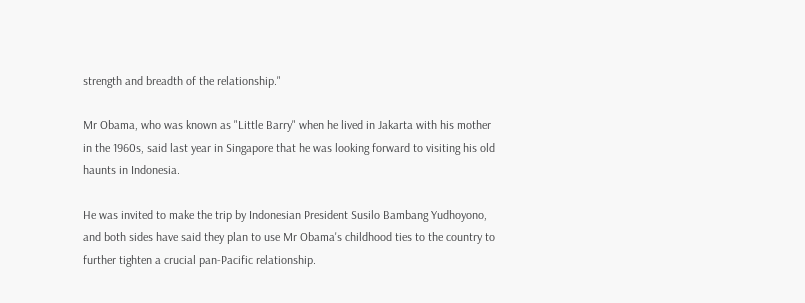strength and breadth of the relationship."

Mr Obama, who was known as "Little Barry" when he lived in Jakarta with his mother in the 1960s, said last year in Singapore that he was looking forward to visiting his old haunts in Indonesia.

He was invited to make the trip by Indonesian President Susilo Bambang Yudhoyono, and both sides have said they plan to use Mr Obama's childhood ties to the country to further tighten a crucial pan-Pacific relationship.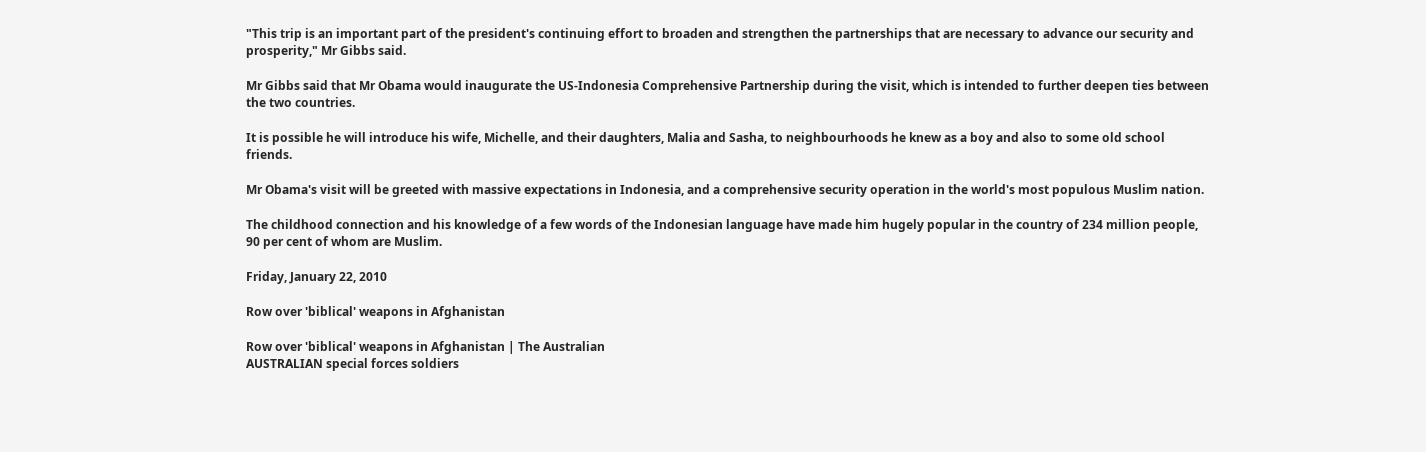"This trip is an important part of the president's continuing effort to broaden and strengthen the partnerships that are necessary to advance our security and prosperity," Mr Gibbs said.

Mr Gibbs said that Mr Obama would inaugurate the US-Indonesia Comprehensive Partnership during the visit, which is intended to further deepen ties between the two countries.

It is possible he will introduce his wife, Michelle, and their daughters, Malia and Sasha, to neighbourhoods he knew as a boy and also to some old school friends.

Mr Obama's visit will be greeted with massive expectations in Indonesia, and a comprehensive security operation in the world's most populous Muslim nation.

The childhood connection and his knowledge of a few words of the Indonesian language have made him hugely popular in the country of 234 million people, 90 per cent of whom are Muslim.

Friday, January 22, 2010

Row over 'biblical' weapons in Afghanistan

Row over 'biblical' weapons in Afghanistan | The Australian
AUSTRALIAN special forces soldiers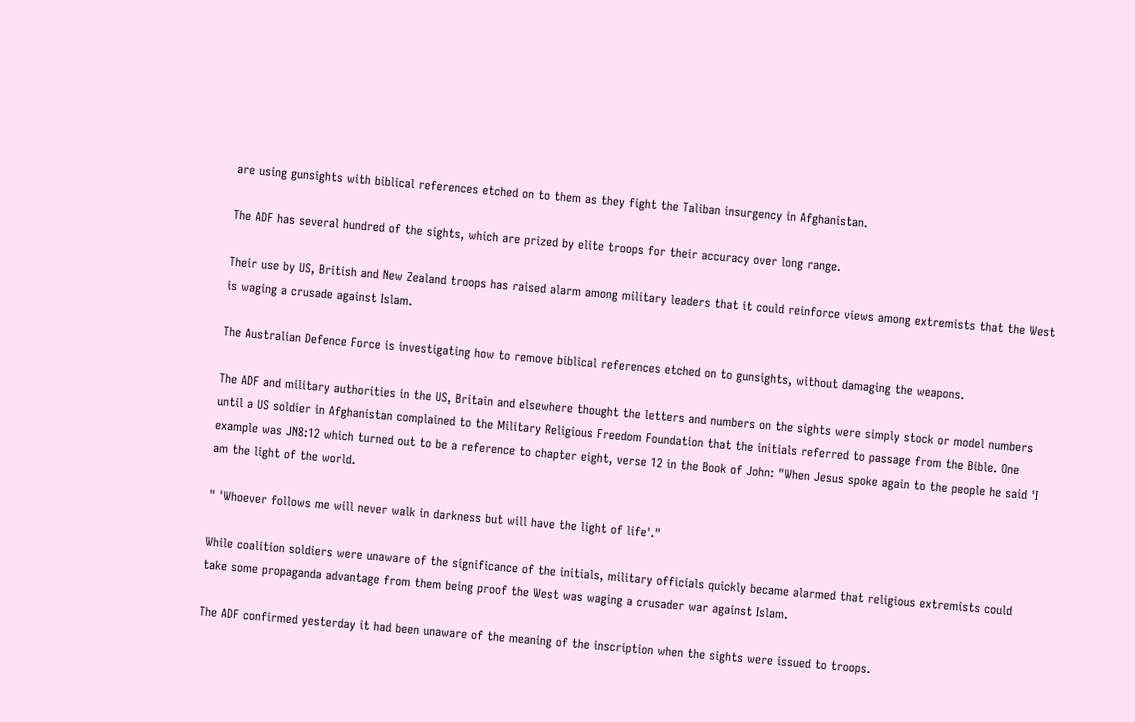are using gunsights with biblical references etched on to them as they fight the Taliban insurgency in Afghanistan.

The ADF has several hundred of the sights, which are prized by elite troops for their accuracy over long range.

Their use by US, British and New Zealand troops has raised alarm among military leaders that it could reinforce views among extremists that the West is waging a crusade against Islam.

The Australian Defence Force is investigating how to remove biblical references etched on to gunsights, without damaging the weapons.

The ADF and military authorities in the US, Britain and elsewhere thought the letters and numbers on the sights were simply stock or model numbers until a US soldier in Afghanistan complained to the Military Religious Freedom Foundation that the initials referred to passage from the Bible. One example was JN8:12 which turned out to be a reference to chapter eight, verse 12 in the Book of John: "When Jesus spoke again to the people he said 'I am the light of the world.

" 'Whoever follows me will never walk in darkness but will have the light of life'."

While coalition soldiers were unaware of the significance of the initials, military officials quickly became alarmed that religious extremists could take some propaganda advantage from them being proof the West was waging a crusader war against Islam.

The ADF confirmed yesterday it had been unaware of the meaning of the inscription when the sights were issued to troops.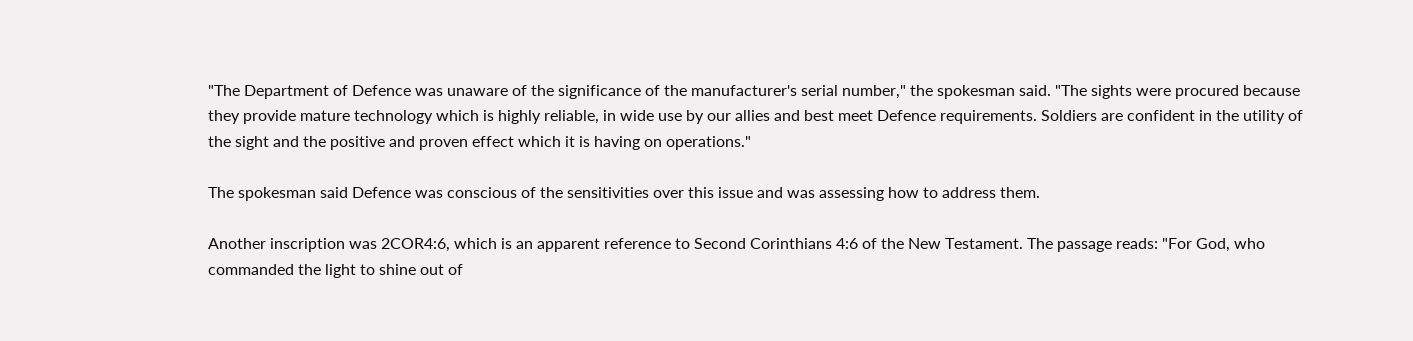"The Department of Defence was unaware of the significance of the manufacturer's serial number," the spokesman said. "The sights were procured because they provide mature technology which is highly reliable, in wide use by our allies and best meet Defence requirements. Soldiers are confident in the utility of the sight and the positive and proven effect which it is having on operations."

The spokesman said Defence was conscious of the sensitivities over this issue and was assessing how to address them.

Another inscription was 2COR4:6, which is an apparent reference to Second Corinthians 4:6 of the New Testament. The passage reads: "For God, who commanded the light to shine out of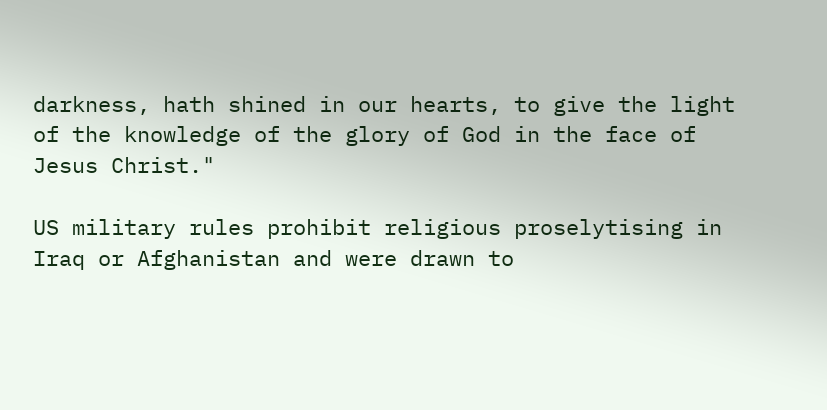darkness, hath shined in our hearts, to give the light of the knowledge of the glory of God in the face of Jesus Christ."

US military rules prohibit religious proselytising in Iraq or Afghanistan and were drawn to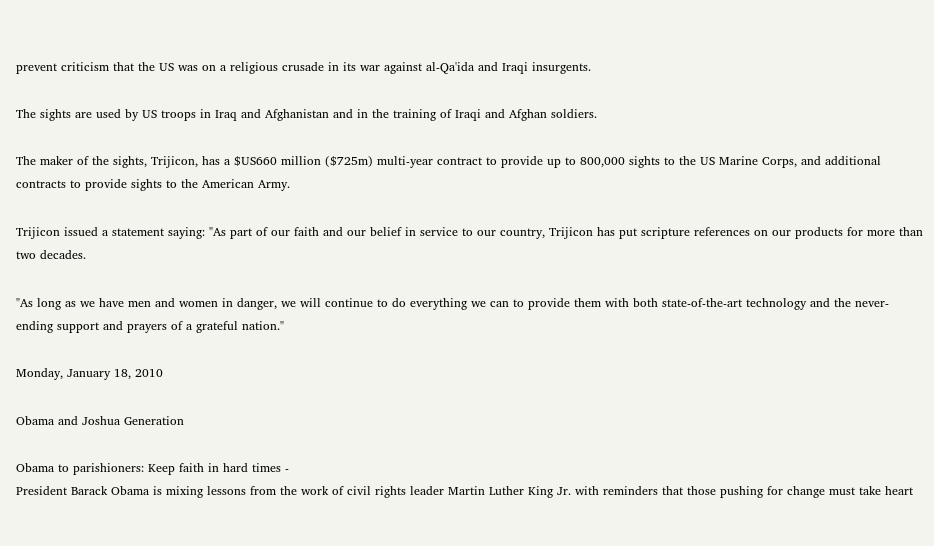prevent criticism that the US was on a religious crusade in its war against al-Qa'ida and Iraqi insurgents.

The sights are used by US troops in Iraq and Afghanistan and in the training of Iraqi and Afghan soldiers.

The maker of the sights, Trijicon, has a $US660 million ($725m) multi-year contract to provide up to 800,000 sights to the US Marine Corps, and additional contracts to provide sights to the American Army.

Trijicon issued a statement saying: "As part of our faith and our belief in service to our country, Trijicon has put scripture references on our products for more than two decades.

"As long as we have men and women in danger, we will continue to do everything we can to provide them with both state-of-the-art technology and the never-ending support and prayers of a grateful nation."

Monday, January 18, 2010

Obama and Joshua Generation

Obama to parishioners: Keep faith in hard times -
President Barack Obama is mixing lessons from the work of civil rights leader Martin Luther King Jr. with reminders that those pushing for change must take heart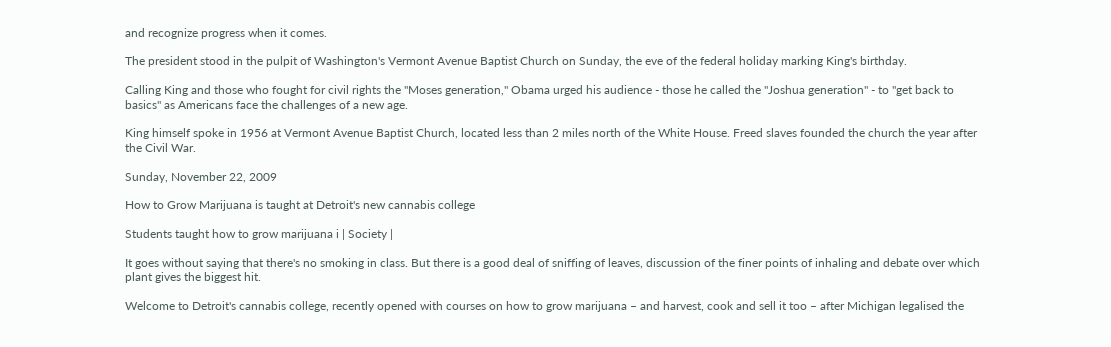and recognize progress when it comes.

The president stood in the pulpit of Washington's Vermont Avenue Baptist Church on Sunday, the eve of the federal holiday marking King's birthday.

Calling King and those who fought for civil rights the "Moses generation," Obama urged his audience - those he called the "Joshua generation" - to "get back to basics" as Americans face the challenges of a new age.

King himself spoke in 1956 at Vermont Avenue Baptist Church, located less than 2 miles north of the White House. Freed slaves founded the church the year after the Civil War.

Sunday, November 22, 2009

How to Grow Marijuana is taught at Detroit's new cannabis college

Students taught how to grow marijuana i | Society |

It goes without saying that there's no smoking in class. But there is a good deal of sniffing of leaves, discussion of the finer points of inhaling and debate over which plant gives the biggest hit.

Welcome to Detroit's cannabis college, recently opened with courses on how to grow marijuana – and harvest, cook and sell it too – after Michigan legalised the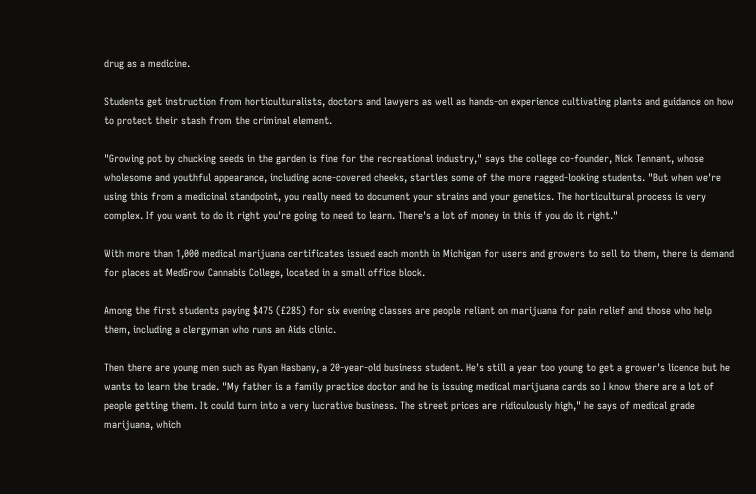drug as a medicine.

Students get instruction from horticulturalists, doctors and lawyers as well as hands-on experience cultivating plants and guidance on how to protect their stash from the criminal element.

"Growing pot by chucking seeds in the garden is fine for the recreational industry," says the college co-founder, Nick Tennant, whose wholesome and youthful appearance, including acne-covered cheeks, startles some of the more ragged-looking students. "But when we're using this from a medicinal standpoint, you really need to document your strains and your genetics. The horticultural process is very complex. If you want to do it right you're going to need to learn. There's a lot of money in this if you do it right."

With more than 1,000 medical marijuana certificates issued each month in Michigan for users and growers to sell to them, there is demand for places at MedGrow Cannabis College, located in a small office block.

Among the first students paying $475 (£285) for six evening classes are people reliant on marijuana for pain relief and those who help them, including a clergyman who runs an Aids clinic.

Then there are young men such as Ryan Hasbany, a 20-year-old business student. He's still a year too young to get a grower's licence but he wants to learn the trade. "My father is a family practice doctor and he is issuing medical marijuana cards so I know there are a lot of people getting them. It could turn into a very lucrative business. The street prices are ridiculously high," he says of medical grade marijuana, which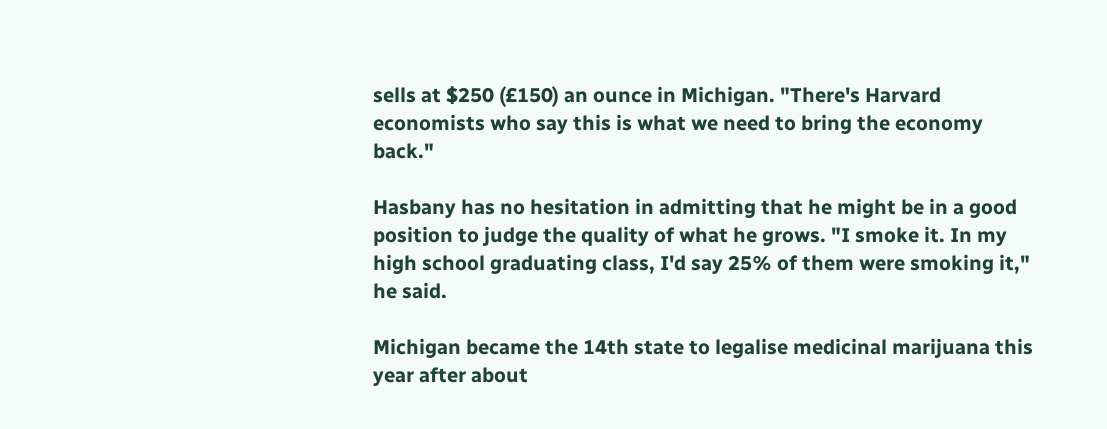sells at $250 (£150) an ounce in Michigan. "There's Harvard economists who say this is what we need to bring the economy back."

Hasbany has no hesitation in admitting that he might be in a good position to judge the quality of what he grows. "I smoke it. In my high school graduating class, I'd say 25% of them were smoking it," he said.

Michigan became the 14th state to legalise medicinal marijuana this year after about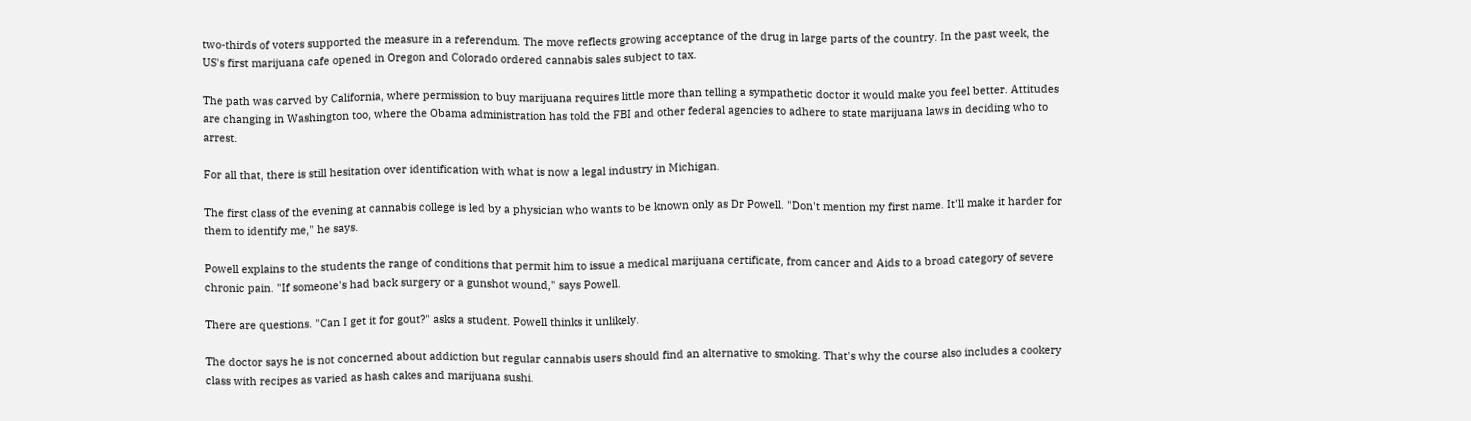two-thirds of voters supported the measure in a referendum. The move reflects growing acceptance of the drug in large parts of the country. In the past week, the US's first marijuana cafe opened in Oregon and Colorado ordered cannabis sales subject to tax.

The path was carved by California, where permission to buy marijuana requires little more than telling a sympathetic doctor it would make you feel better. Attitudes are changing in Washington too, where the Obama administration has told the FBI and other federal agencies to adhere to state marijuana laws in deciding who to arrest.

For all that, there is still hesitation over identification with what is now a legal industry in Michigan.

The first class of the evening at cannabis college is led by a physician who wants to be known only as Dr Powell. "Don't mention my first name. It'll make it harder for them to identify me," he says.

Powell explains to the students the range of conditions that permit him to issue a medical marijuana certificate, from cancer and Aids to a broad category of severe chronic pain. "If someone's had back surgery or a gunshot wound," says Powell.

There are questions. "Can I get it for gout?" asks a student. Powell thinks it unlikely.

The doctor says he is not concerned about addiction but regular cannabis users should find an alternative to smoking. That's why the course also includes a cookery class with recipes as varied as hash cakes and marijuana sushi.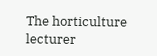The horticulture lecturer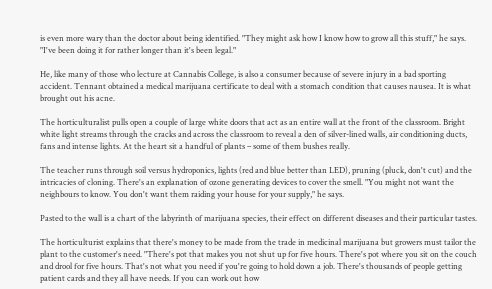is even more wary than the doctor about being identified. "They might ask how I know how to grow all this stuff," he says. "I've been doing it for rather longer than it's been legal."

He, like many of those who lecture at Cannabis College, is also a consumer because of severe injury in a bad sporting accident. Tennant obtained a medical marijuana certificate to deal with a stomach condition that causes nausea. It is what brought out his acne.

The horticulturalist pulls open a couple of large white doors that act as an entire wall at the front of the classroom. Bright white light streams through the cracks and across the classroom to reveal a den of silver-lined walls, air conditioning ducts, fans and intense lights. At the heart sit a handful of plants – some of them bushes really.

The teacher runs through soil versus hydroponics, lights (red and blue better than LED), pruning (pluck, don't cut) and the intricacies of cloning. There's an explanation of ozone generating devices to cover the smell. "You might not want the neighbours to know. You don't want them raiding your house for your supply," he says.

Pasted to the wall is a chart of the labyrinth of marijuana species, their effect on different diseases and their particular tastes.

The horticulturist explains that there's money to be made from the trade in medicinal marijuana but growers must tailor the plant to the customer's need. "There's pot that makes you not shut up for five hours. There's pot where you sit on the couch and drool for five hours. That's not what you need if you're going to hold down a job. There's thousands of people getting patient cards and they all have needs. If you can work out how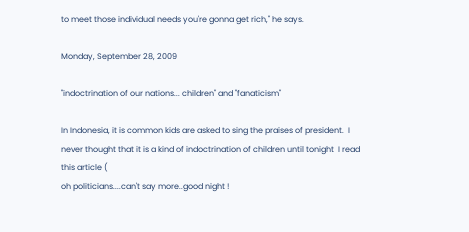to meet those individual needs you're gonna get rich," he says.

Monday, September 28, 2009

"indoctrination of our nations... children" and "fanaticism"

In Indonesia, it is common kids are asked to sing the praises of president.  I never thought that it is a kind of indoctrination of children until tonight  I read this article (
oh politicians....can't say more..good night !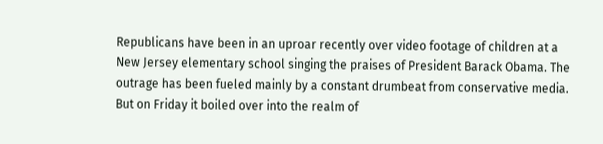Republicans have been in an uproar recently over video footage of children at a New Jersey elementary school singing the praises of President Barack Obama. The outrage has been fueled mainly by a constant drumbeat from conservative media. But on Friday it boiled over into the realm of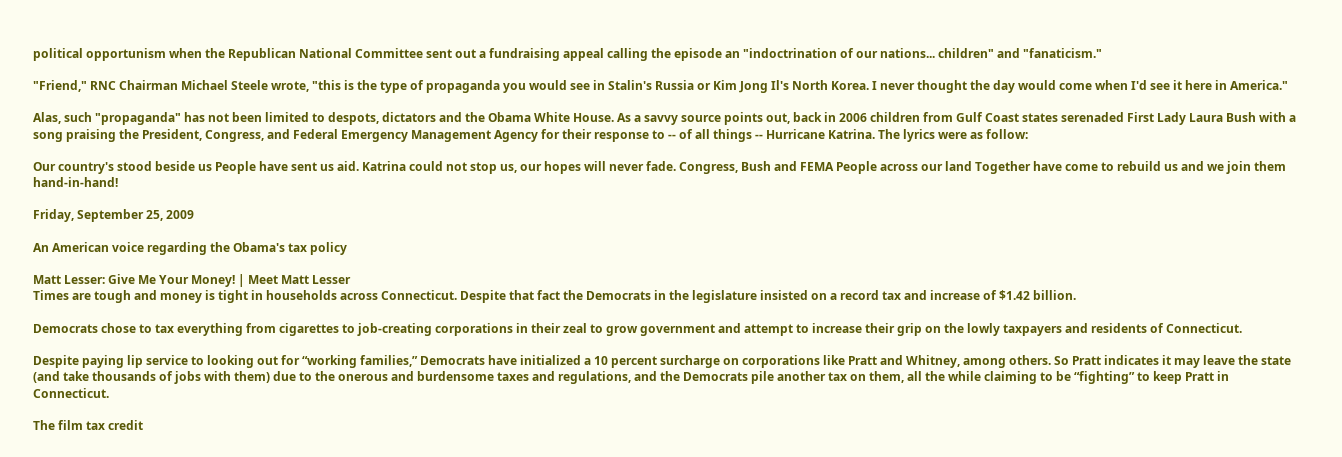political opportunism when the Republican National Committee sent out a fundraising appeal calling the episode an "indoctrination of our nations... children" and "fanaticism."

"Friend," RNC Chairman Michael Steele wrote, "this is the type of propaganda you would see in Stalin's Russia or Kim Jong Il's North Korea. I never thought the day would come when I'd see it here in America."

Alas, such "propaganda" has not been limited to despots, dictators and the Obama White House. As a savvy source points out, back in 2006 children from Gulf Coast states serenaded First Lady Laura Bush with a song praising the President, Congress, and Federal Emergency Management Agency for their response to -- of all things -- Hurricane Katrina. The lyrics were as follow:

Our country's stood beside us People have sent us aid. Katrina could not stop us, our hopes will never fade. Congress, Bush and FEMA People across our land Together have come to rebuild us and we join them hand-in-hand!

Friday, September 25, 2009

An American voice regarding the Obama's tax policy

Matt Lesser: Give Me Your Money! | Meet Matt Lesser
Times are tough and money is tight in households across Connecticut. Despite that fact the Democrats in the legislature insisted on a record tax and increase of $1.42 billion.

Democrats chose to tax everything from cigarettes to job-creating corporations in their zeal to grow government and attempt to increase their grip on the lowly taxpayers and residents of Connecticut.

Despite paying lip service to looking out for “working families,” Democrats have initialized a 10 percent surcharge on corporations like Pratt and Whitney, among others. So Pratt indicates it may leave the state (and take thousands of jobs with them) due to the onerous and burdensome taxes and regulations, and the Democrats pile another tax on them, all the while claiming to be “fighting” to keep Pratt in Connecticut.

The film tax credit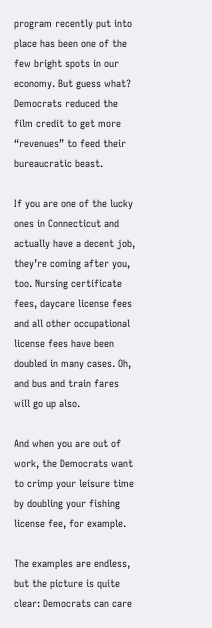program recently put into place has been one of the few bright spots in our economy. But guess what? Democrats reduced the film credit to get more “revenues” to feed their bureaucratic beast.

If you are one of the lucky ones in Connecticut and actually have a decent job, they’re coming after you, too. Nursing certificate fees, daycare license fees and all other occupational license fees have been doubled in many cases. Oh, and bus and train fares will go up also.

And when you are out of work, the Democrats want to crimp your leisure time by doubling your fishing license fee, for example.

The examples are endless, but the picture is quite clear: Democrats can care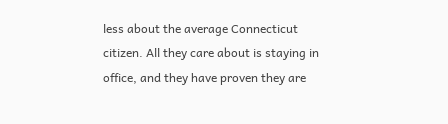less about the average Connecticut citizen. All they care about is staying in office, and they have proven they are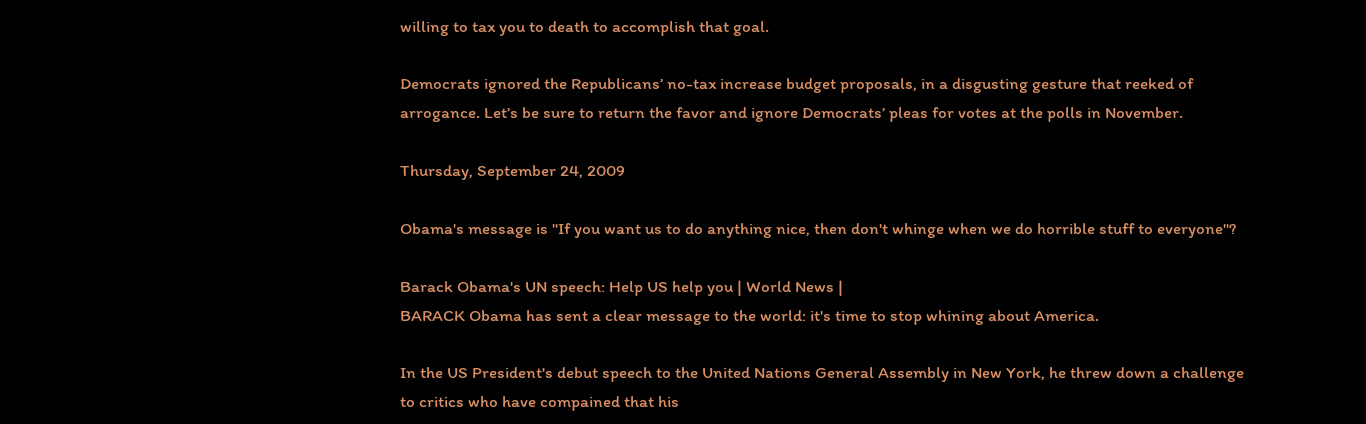willing to tax you to death to accomplish that goal.

Democrats ignored the Republicans’ no-tax increase budget proposals, in a disgusting gesture that reeked of arrogance. Let’s be sure to return the favor and ignore Democrats’ pleas for votes at the polls in November.

Thursday, September 24, 2009

Obama's message is "If you want us to do anything nice, then don't whinge when we do horrible stuff to everyone"?

Barack Obama's UN speech: Help US help you | World News |
BARACK Obama has sent a clear message to the world: it's time to stop whining about America.

In the US President's debut speech to the United Nations General Assembly in New York, he threw down a challenge to critics who have compained that his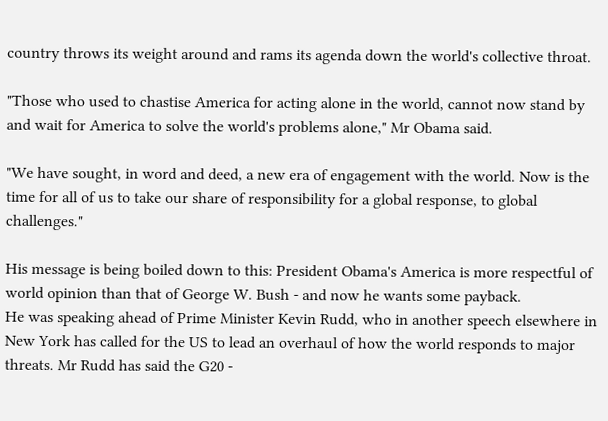country throws its weight around and rams its agenda down the world's collective throat.

"Those who used to chastise America for acting alone in the world, cannot now stand by and wait for America to solve the world's problems alone," Mr Obama said.

"We have sought, in word and deed, a new era of engagement with the world. Now is the time for all of us to take our share of responsibility for a global response, to global challenges."

His message is being boiled down to this: President Obama's America is more respectful of world opinion than that of George W. Bush - and now he wants some payback.
He was speaking ahead of Prime Minister Kevin Rudd, who in another speech elsewhere in New York has called for the US to lead an overhaul of how the world responds to major threats. Mr Rudd has said the G20 -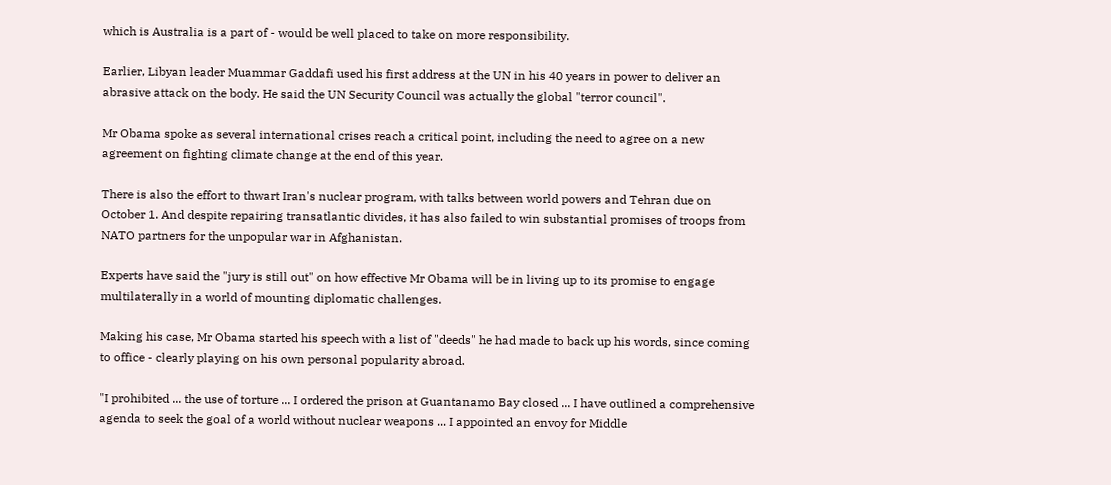which is Australia is a part of - would be well placed to take on more responsibility.

Earlier, Libyan leader Muammar Gaddafi used his first address at the UN in his 40 years in power to deliver an abrasive attack on the body. He said the UN Security Council was actually the global "terror council".

Mr Obama spoke as several international crises reach a critical point, including the need to agree on a new agreement on fighting climate change at the end of this year.

There is also the effort to thwart Iran's nuclear program, with talks between world powers and Tehran due on October 1. And despite repairing transatlantic divides, it has also failed to win substantial promises of troops from NATO partners for the unpopular war in Afghanistan.

Experts have said the "jury is still out" on how effective Mr Obama will be in living up to its promise to engage multilaterally in a world of mounting diplomatic challenges.

Making his case, Mr Obama started his speech with a list of "deeds" he had made to back up his words, since coming to office - clearly playing on his own personal popularity abroad.

"I prohibited ... the use of torture ... I ordered the prison at Guantanamo Bay closed ... I have outlined a comprehensive agenda to seek the goal of a world without nuclear weapons ... I appointed an envoy for Middle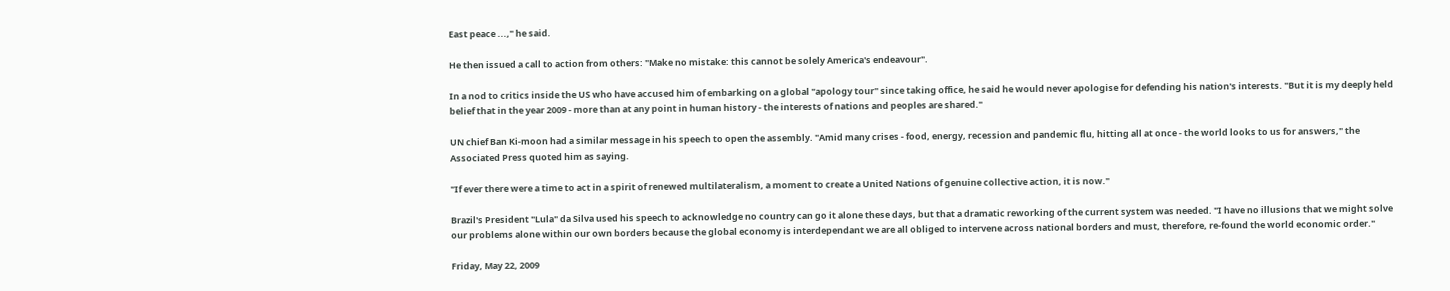East peace ...," he said.

He then issued a call to action from others: "Make no mistake: this cannot be solely America's endeavour".

In a nod to critics inside the US who have accused him of embarking on a global "apology tour" since taking office, he said he would never apologise for defending his nation's interests. "But it is my deeply held belief that in the year 2009 - more than at any point in human history - the interests of nations and peoples are shared."

UN chief Ban Ki-moon had a similar message in his speech to open the assembly. "Amid many crises - food, energy, recession and pandemic flu, hitting all at once - the world looks to us for answers," the Associated Press quoted him as saying.

"If ever there were a time to act in a spirit of renewed multilateralism, a moment to create a United Nations of genuine collective action, it is now."

Brazil's President "Lula" da Silva used his speech to acknowledge no country can go it alone these days, but that a dramatic reworking of the current system was needed. "I have no illusions that we might solve our problems alone within our own borders because the global economy is interdependant we are all obliged to intervene across national borders and must, therefore, re-found the world economic order."

Friday, May 22, 2009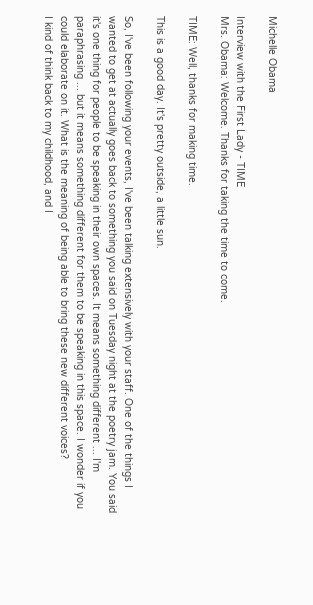Michelle Obama

Interview with the First Lady - TIME
Mrs. Obama: Welcome. Thanks for taking the time to come.

TIME: Well, thanks for making time.

This is a good day. It's pretty outside, a little sun.

So, I've been following your events, I've been talking extensively with your staff. One of the things I wanted to get at actually goes back to something you said on Tuesday night at the poetry jam. You said it's one thing for people to be speaking in their own spaces. It means something different ... I'm paraphrasing ... but it means something different for them to be speaking in this space. I wonder if you could elaborate on it. What is the meaning of being able to bring these new different voices?
I kind of think back to my childhood, and I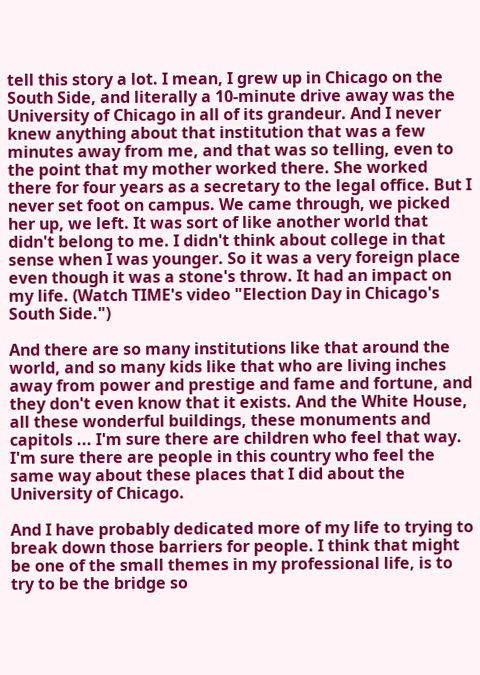tell this story a lot. I mean, I grew up in Chicago on the South Side, and literally a 10-minute drive away was the University of Chicago in all of its grandeur. And I never knew anything about that institution that was a few minutes away from me, and that was so telling, even to the point that my mother worked there. She worked there for four years as a secretary to the legal office. But I never set foot on campus. We came through, we picked her up, we left. It was sort of like another world that didn't belong to me. I didn't think about college in that sense when I was younger. So it was a very foreign place even though it was a stone's throw. It had an impact on my life. (Watch TIME's video "Election Day in Chicago's South Side.")

And there are so many institutions like that around the world, and so many kids like that who are living inches away from power and prestige and fame and fortune, and they don't even know that it exists. And the White House, all these wonderful buildings, these monuments and capitols ... I'm sure there are children who feel that way. I'm sure there are people in this country who feel the same way about these places that I did about the University of Chicago.

And I have probably dedicated more of my life to trying to break down those barriers for people. I think that might be one of the small themes in my professional life, is to try to be the bridge so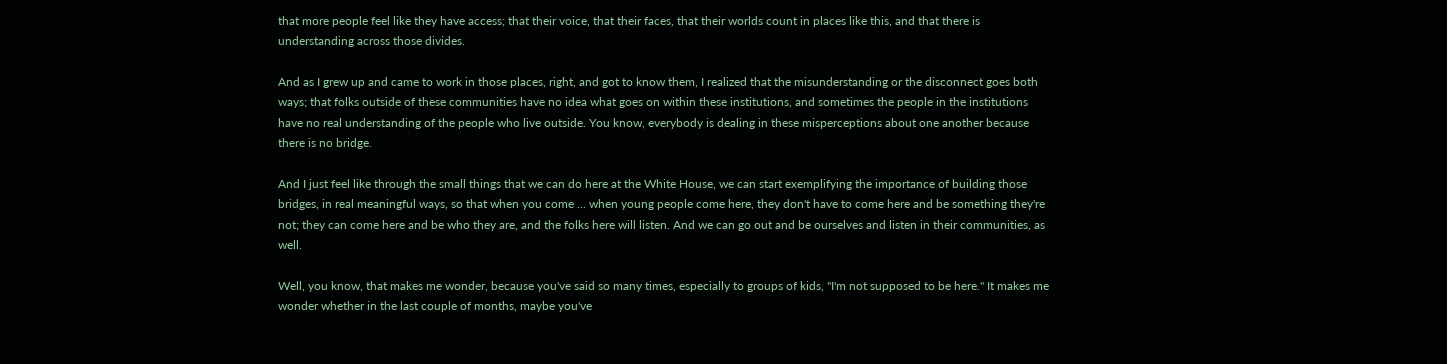that more people feel like they have access; that their voice, that their faces, that their worlds count in places like this, and that there is understanding across those divides.

And as I grew up and came to work in those places, right, and got to know them, I realized that the misunderstanding or the disconnect goes both ways; that folks outside of these communities have no idea what goes on within these institutions, and sometimes the people in the institutions have no real understanding of the people who live outside. You know, everybody is dealing in these misperceptions about one another because there is no bridge.

And I just feel like through the small things that we can do here at the White House, we can start exemplifying the importance of building those bridges, in real meaningful ways, so that when you come ... when young people come here, they don't have to come here and be something they're not; they can come here and be who they are, and the folks here will listen. And we can go out and be ourselves and listen in their communities, as well.

Well, you know, that makes me wonder, because you've said so many times, especially to groups of kids, "I'm not supposed to be here." It makes me wonder whether in the last couple of months, maybe you've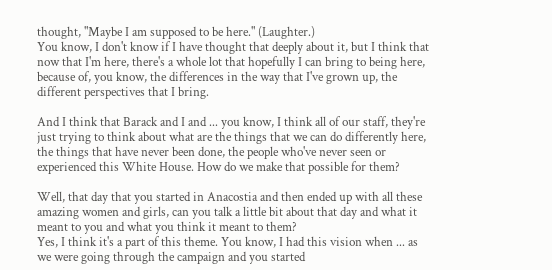thought, "Maybe I am supposed to be here." (Laughter.)
You know, I don't know if I have thought that deeply about it, but I think that now that I'm here, there's a whole lot that hopefully I can bring to being here, because of, you know, the differences in the way that I've grown up, the different perspectives that I bring.

And I think that Barack and I and ... you know, I think all of our staff, they're just trying to think about what are the things that we can do differently here, the things that have never been done, the people who've never seen or experienced this White House. How do we make that possible for them?

Well, that day that you started in Anacostia and then ended up with all these amazing women and girls, can you talk a little bit about that day and what it meant to you and what you think it meant to them?
Yes, I think it's a part of this theme. You know, I had this vision when ... as we were going through the campaign and you started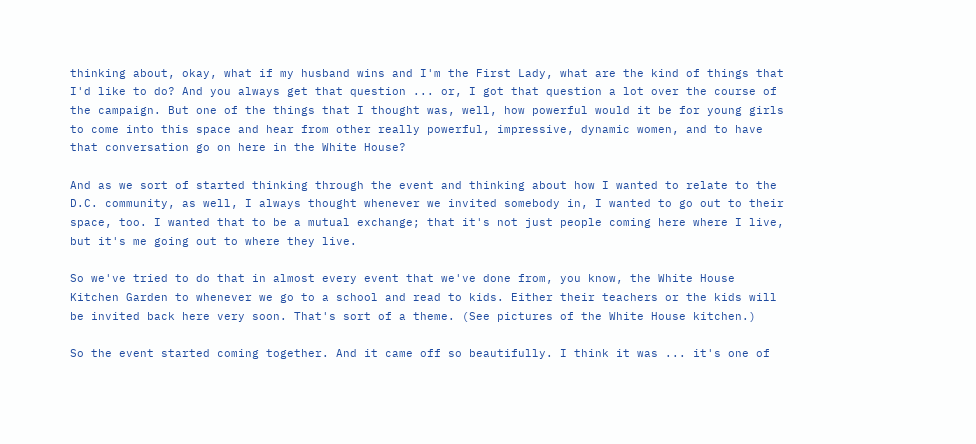thinking about, okay, what if my husband wins and I'm the First Lady, what are the kind of things that I'd like to do? And you always get that question ... or, I got that question a lot over the course of the campaign. But one of the things that I thought was, well, how powerful would it be for young girls to come into this space and hear from other really powerful, impressive, dynamic women, and to have that conversation go on here in the White House?

And as we sort of started thinking through the event and thinking about how I wanted to relate to the D.C. community, as well, I always thought whenever we invited somebody in, I wanted to go out to their space, too. I wanted that to be a mutual exchange; that it's not just people coming here where I live, but it's me going out to where they live.

So we've tried to do that in almost every event that we've done from, you know, the White House Kitchen Garden to whenever we go to a school and read to kids. Either their teachers or the kids will be invited back here very soon. That's sort of a theme. (See pictures of the White House kitchen.)

So the event started coming together. And it came off so beautifully. I think it was ... it's one of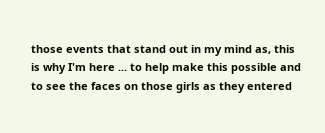those events that stand out in my mind as, this is why I'm here ... to help make this possible and to see the faces on those girls as they entered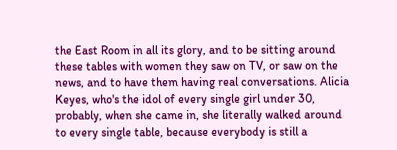the East Room in all its glory, and to be sitting around these tables with women they saw on TV, or saw on the news, and to have them having real conversations. Alicia Keyes, who's the idol of every single girl under 30, probably, when she came in, she literally walked around to every single table, because everybody is still a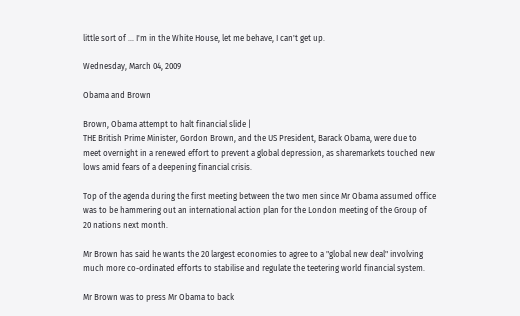little sort of ... I'm in the White House, let me behave, I can't get up.

Wednesday, March 04, 2009

Obama and Brown

Brown, Obama attempt to halt financial slide |
THE British Prime Minister, Gordon Brown, and the US President, Barack Obama, were due to meet overnight in a renewed effort to prevent a global depression, as sharemarkets touched new lows amid fears of a deepening financial crisis.

Top of the agenda during the first meeting between the two men since Mr Obama assumed office was to be hammering out an international action plan for the London meeting of the Group of 20 nations next month.

Mr Brown has said he wants the 20 largest economies to agree to a "global new deal" involving much more co-ordinated efforts to stabilise and regulate the teetering world financial system.

Mr Brown was to press Mr Obama to back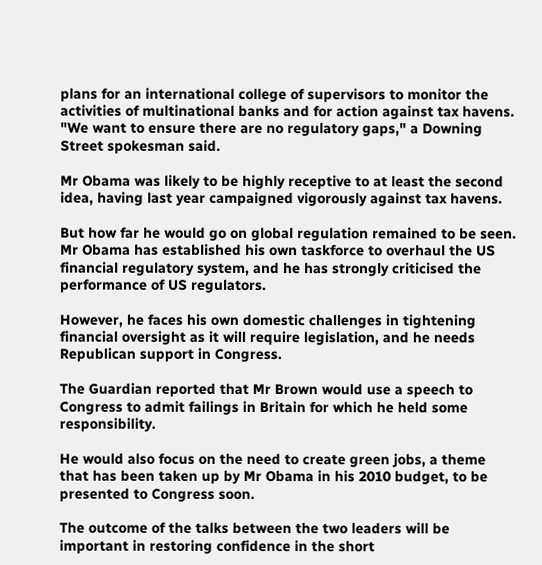plans for an international college of supervisors to monitor the activities of multinational banks and for action against tax havens. "We want to ensure there are no regulatory gaps," a Downing Street spokesman said.

Mr Obama was likely to be highly receptive to at least the second idea, having last year campaigned vigorously against tax havens.

But how far he would go on global regulation remained to be seen. Mr Obama has established his own taskforce to overhaul the US financial regulatory system, and he has strongly criticised the performance of US regulators.

However, he faces his own domestic challenges in tightening financial oversight as it will require legislation, and he needs Republican support in Congress.

The Guardian reported that Mr Brown would use a speech to Congress to admit failings in Britain for which he held some responsibility.

He would also focus on the need to create green jobs, a theme that has been taken up by Mr Obama in his 2010 budget, to be presented to Congress soon.

The outcome of the talks between the two leaders will be important in restoring confidence in the short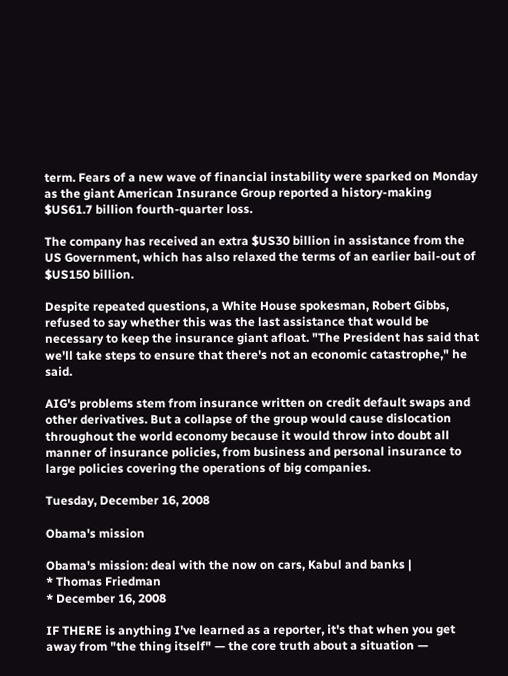term. Fears of a new wave of financial instability were sparked on Monday as the giant American Insurance Group reported a history-making $US61.7 billion fourth-quarter loss.

The company has received an extra $US30 billion in assistance from the US Government, which has also relaxed the terms of an earlier bail-out of $US150 billion.

Despite repeated questions, a White House spokesman, Robert Gibbs, refused to say whether this was the last assistance that would be necessary to keep the insurance giant afloat. "The President has said that we'll take steps to ensure that there's not an economic catastrophe," he said.

AIG's problems stem from insurance written on credit default swaps and other derivatives. But a collapse of the group would cause dislocation throughout the world economy because it would throw into doubt all manner of insurance policies, from business and personal insurance to large policies covering the operations of big companies.

Tuesday, December 16, 2008

Obama's mission

Obama's mission: deal with the now on cars, Kabul and banks |
* Thomas Friedman
* December 16, 2008

IF THERE is anything I've learned as a reporter, it's that when you get away from "the thing itself" — the core truth about a situation —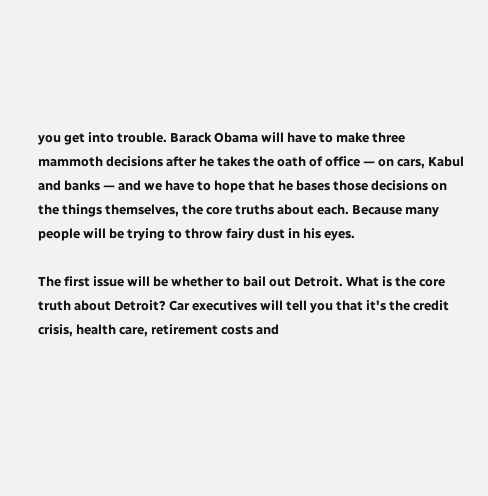you get into trouble. Barack Obama will have to make three mammoth decisions after he takes the oath of office — on cars, Kabul and banks — and we have to hope that he bases those decisions on the things themselves, the core truths about each. Because many people will be trying to throw fairy dust in his eyes.

The first issue will be whether to bail out Detroit. What is the core truth about Detroit? Car executives will tell you that it's the credit crisis, health care, retirement costs and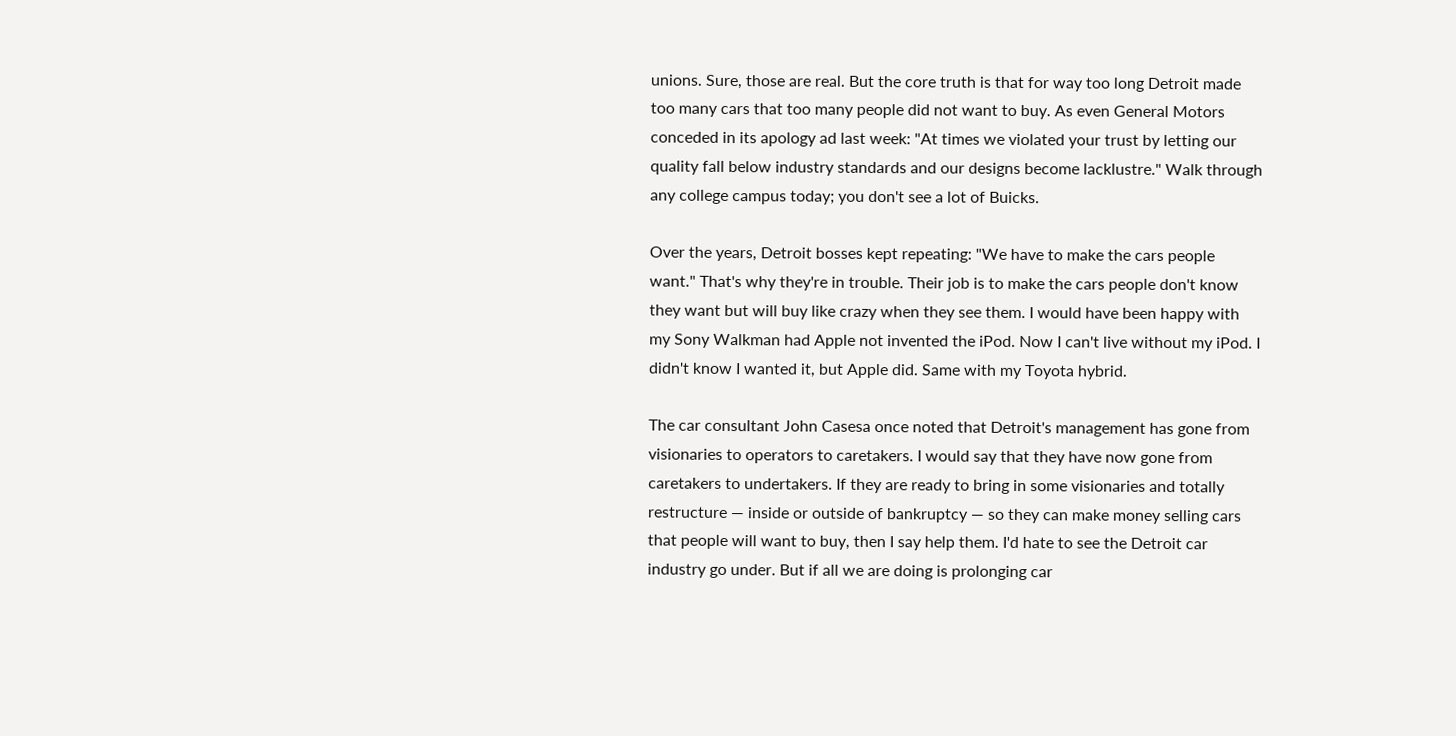unions. Sure, those are real. But the core truth is that for way too long Detroit made too many cars that too many people did not want to buy. As even General Motors conceded in its apology ad last week: "At times we violated your trust by letting our quality fall below industry standards and our designs become lacklustre." Walk through any college campus today; you don't see a lot of Buicks.

Over the years, Detroit bosses kept repeating: "We have to make the cars people want." That's why they're in trouble. Their job is to make the cars people don't know they want but will buy like crazy when they see them. I would have been happy with my Sony Walkman had Apple not invented the iPod. Now I can't live without my iPod. I didn't know I wanted it, but Apple did. Same with my Toyota hybrid.

The car consultant John Casesa once noted that Detroit's management has gone from visionaries to operators to caretakers. I would say that they have now gone from caretakers to undertakers. If they are ready to bring in some visionaries and totally restructure — inside or outside of bankruptcy — so they can make money selling cars that people will want to buy, then I say help them. I'd hate to see the Detroit car industry go under. But if all we are doing is prolonging car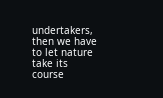undertakers, then we have to let nature take its course